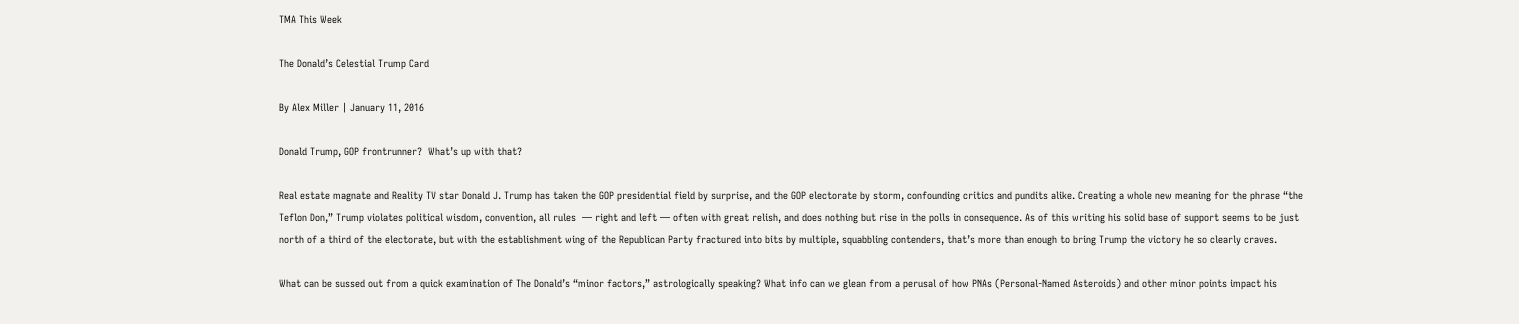TMA This Week

The Donald’s Celestial Trump Card

By Alex Miller | January 11, 2016

Donald Trump, GOP frontrunner?  What’s up with that?

Real estate magnate and Reality TV star Donald J. Trump has taken the GOP presidential field by surprise, and the GOP electorate by storm, confounding critics and pundits alike. Creating a whole new meaning for the phrase “the Teflon Don,” Trump violates political wisdom, convention, all rules  — right and left — often with great relish, and does nothing but rise in the polls in consequence. As of this writing his solid base of support seems to be just north of a third of the electorate, but with the establishment wing of the Republican Party fractured into bits by multiple, squabbling contenders, that’s more than enough to bring Trump the victory he so clearly craves.

What can be sussed out from a quick examination of The Donald’s “minor factors,” astrologically speaking? What info can we glean from a perusal of how PNAs (Personal-Named Asteroids) and other minor points impact his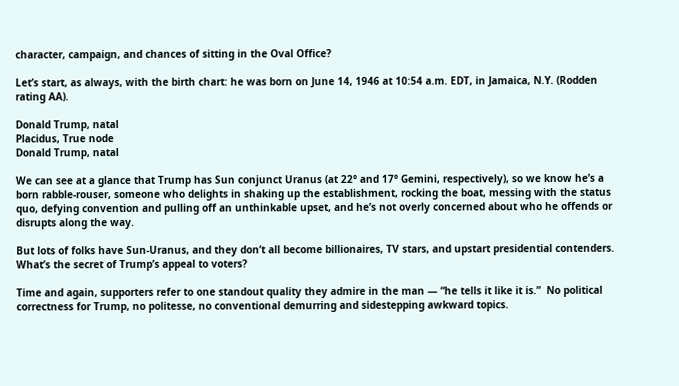character, campaign, and chances of sitting in the Oval Office?

Let’s start, as always, with the birth chart: he was born on June 14, 1946 at 10:54 a.m. EDT, in Jamaica, N.Y. (Rodden rating AA).

Donald Trump, natal
Placidus, True node
Donald Trump, natal

We can see at a glance that Trump has Sun conjunct Uranus (at 22° and 17° Gemini, respectively), so we know he’s a born rabble-rouser, someone who delights in shaking up the establishment, rocking the boat, messing with the status quo, defying convention and pulling off an unthinkable upset, and he’s not overly concerned about who he offends or disrupts along the way.

But lots of folks have Sun-Uranus, and they don’t all become billionaires, TV stars, and upstart presidential contenders. What’s the secret of Trump’s appeal to voters?

Time and again, supporters refer to one standout quality they admire in the man — “he tells it like it is.”  No political correctness for Trump, no politesse, no conventional demurring and sidestepping awkward topics.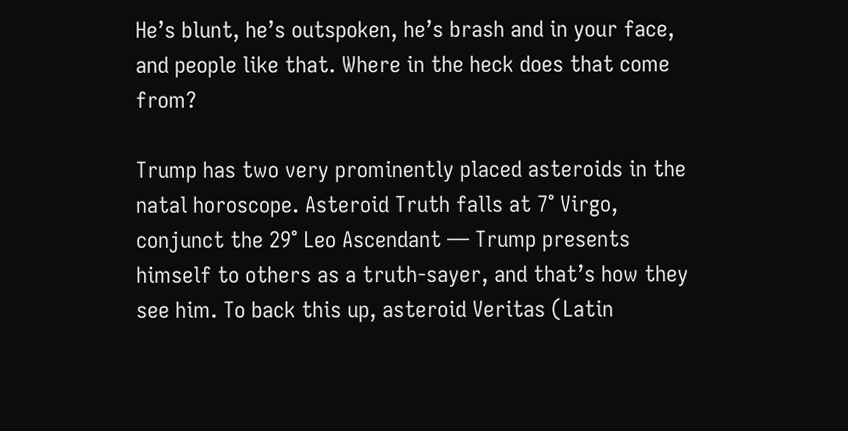He’s blunt, he’s outspoken, he’s brash and in your face, and people like that. Where in the heck does that come from?

Trump has two very prominently placed asteroids in the natal horoscope. Asteroid Truth falls at 7° Virgo, conjunct the 29° Leo Ascendant — Trump presents himself to others as a truth-sayer, and that’s how they see him. To back this up, asteroid Veritas (Latin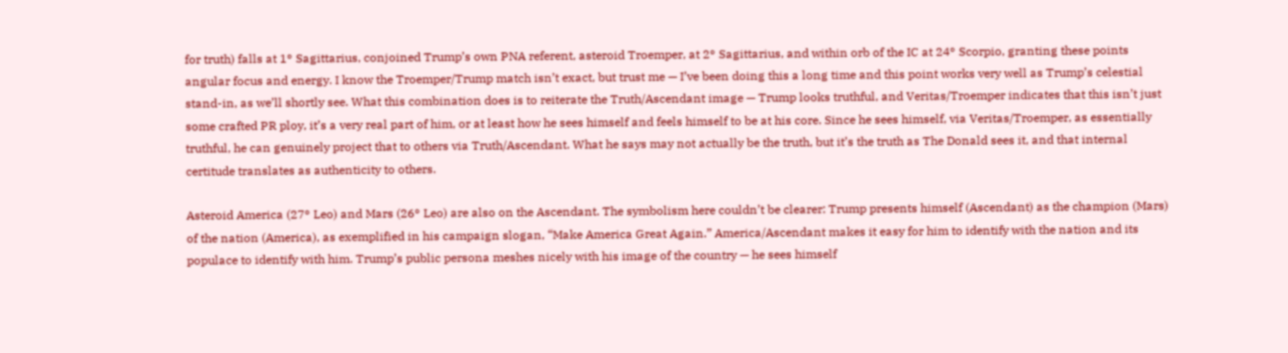for truth) falls at 1° Sagittarius, conjoined Trump’s own PNA referent, asteroid Troemper, at 2° Sagittarius, and within orb of the IC at 24° Scorpio, granting these points angular focus and energy. I know the Troemper/Trump match isn’t exact, but trust me — I’ve been doing this a long time and this point works very well as Trump’s celestial stand-in, as we’ll shortly see. What this combination does is to reiterate the Truth/Ascendant image — Trump looks truthful, and Veritas/Troemper indicates that this isn’t just some crafted PR ploy, it’s a very real part of him, or at least how he sees himself and feels himself to be at his core. Since he sees himself, via Veritas/Troemper, as essentially truthful, he can genuinely project that to others via Truth/Ascendant. What he says may not actually be the truth, but it’s the truth as The Donald sees it, and that internal certitude translates as authenticity to others.

Asteroid America (27° Leo) and Mars (26° Leo) are also on the Ascendant. The symbolism here couldn’t be clearer: Trump presents himself (Ascendant) as the champion (Mars) of the nation (America), as exemplified in his campaign slogan, “Make America Great Again.” America/Ascendant makes it easy for him to identify with the nation and its populace to identify with him. Trump’s public persona meshes nicely with his image of the country — he sees himself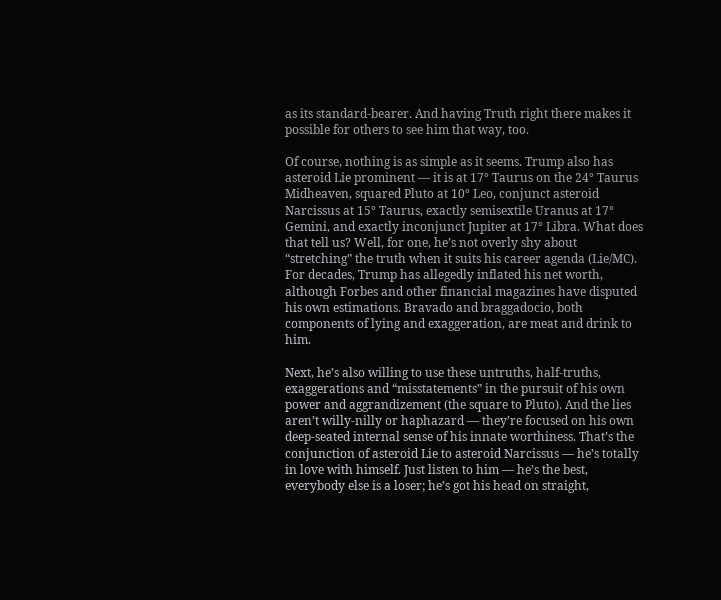as its standard-bearer. And having Truth right there makes it possible for others to see him that way, too.

Of course, nothing is as simple as it seems. Trump also has asteroid Lie prominent — it is at 17° Taurus on the 24° Taurus Midheaven, squared Pluto at 10° Leo, conjunct asteroid Narcissus at 15° Taurus, exactly semisextile Uranus at 17° Gemini, and exactly inconjunct Jupiter at 17° Libra. What does that tell us? Well, for one, he’s not overly shy about “stretching” the truth when it suits his career agenda (Lie/MC). For decades, Trump has allegedly inflated his net worth, although Forbes and other financial magazines have disputed his own estimations. Bravado and braggadocio, both components of lying and exaggeration, are meat and drink to him.

Next, he’s also willing to use these untruths, half-truths, exaggerations and “misstatements” in the pursuit of his own power and aggrandizement (the square to Pluto). And the lies aren’t willy-nilly or haphazard — they’re focused on his own deep-seated internal sense of his innate worthiness. That’s the conjunction of asteroid Lie to asteroid Narcissus — he’s totally in love with himself. Just listen to him — he’s the best, everybody else is a loser; he’s got his head on straight,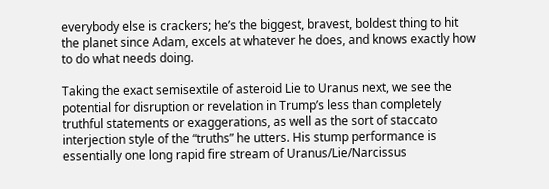everybody else is crackers; he’s the biggest, bravest, boldest thing to hit the planet since Adam, excels at whatever he does, and knows exactly how to do what needs doing.

Taking the exact semisextile of asteroid Lie to Uranus next, we see the potential for disruption or revelation in Trump’s less than completely truthful statements or exaggerations, as well as the sort of staccato interjection style of the “truths” he utters. His stump performance is essentially one long rapid fire stream of Uranus/Lie/Narcissus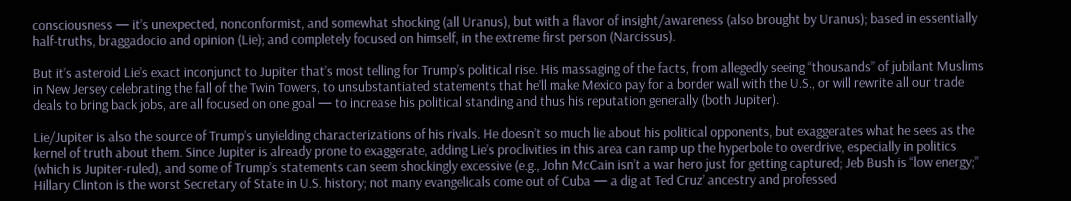consciousness — it’s unexpected, nonconformist, and somewhat shocking (all Uranus), but with a flavor of insight/awareness (also brought by Uranus); based in essentially half-truths, braggadocio and opinion (Lie); and completely focused on himself, in the extreme first person (Narcissus).

But it’s asteroid Lie’s exact inconjunct to Jupiter that’s most telling for Trump’s political rise. His massaging of the facts, from allegedly seeing “thousands” of jubilant Muslims in New Jersey celebrating the fall of the Twin Towers, to unsubstantiated statements that he’ll make Mexico pay for a border wall with the U.S., or will rewrite all our trade deals to bring back jobs, are all focused on one goal — to increase his political standing and thus his reputation generally (both Jupiter).

Lie/Jupiter is also the source of Trump’s unyielding characterizations of his rivals. He doesn’t so much lie about his political opponents, but exaggerates what he sees as the kernel of truth about them. Since Jupiter is already prone to exaggerate, adding Lie’s proclivities in this area can ramp up the hyperbole to overdrive, especially in politics (which is Jupiter-ruled), and some of Trump’s statements can seem shockingly excessive (e.g., John McCain isn’t a war hero just for getting captured; Jeb Bush is “low energy;” Hillary Clinton is the worst Secretary of State in U.S. history; not many evangelicals come out of Cuba — a dig at Ted Cruz’ ancestry and professed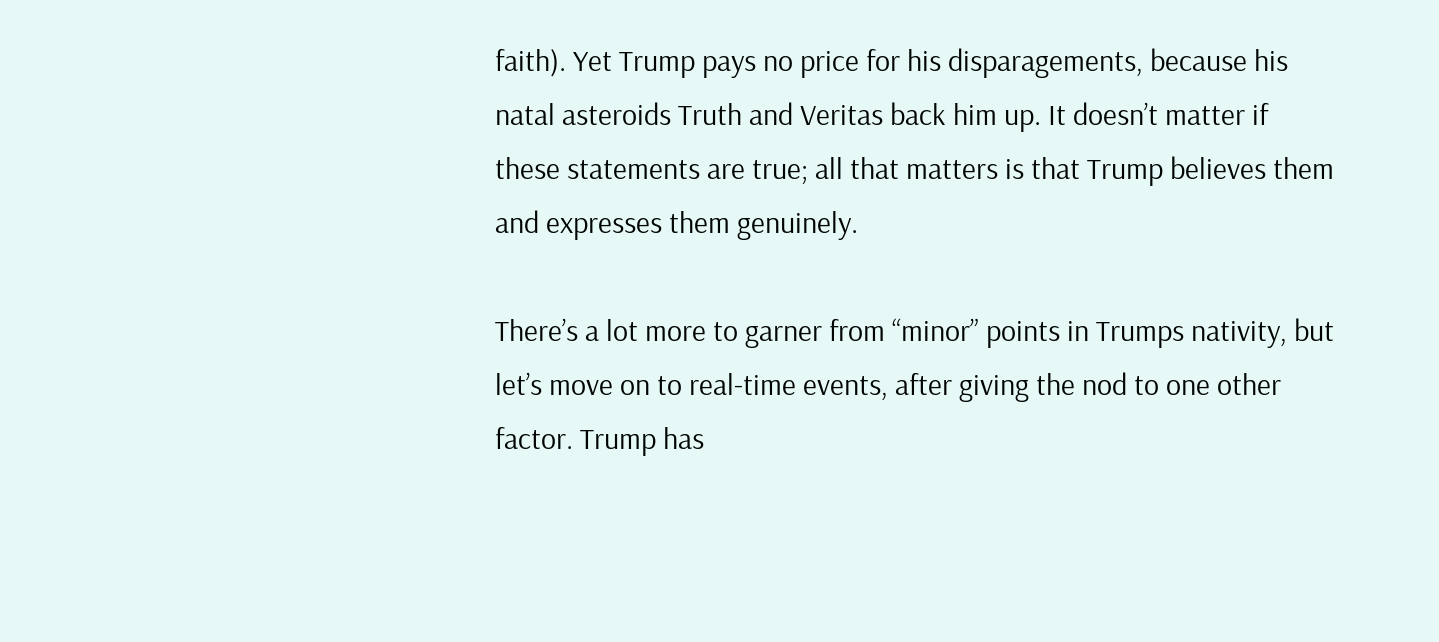faith). Yet Trump pays no price for his disparagements, because his natal asteroids Truth and Veritas back him up. It doesn’t matter if these statements are true; all that matters is that Trump believes them and expresses them genuinely.

There’s a lot more to garner from “minor” points in Trumps nativity, but let’s move on to real-time events, after giving the nod to one other factor. Trump has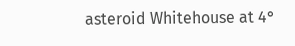asteroid Whitehouse at 4°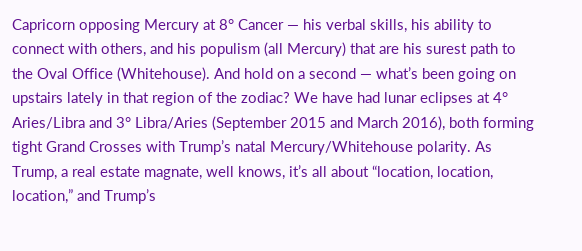Capricorn opposing Mercury at 8° Cancer — his verbal skills, his ability to connect with others, and his populism (all Mercury) that are his surest path to the Oval Office (Whitehouse). And hold on a second — what’s been going on upstairs lately in that region of the zodiac? We have had lunar eclipses at 4° Aries/Libra and 3° Libra/Aries (September 2015 and March 2016), both forming tight Grand Crosses with Trump’s natal Mercury/Whitehouse polarity. As Trump, a real estate magnate, well knows, it’s all about “location, location, location,” and Trump’s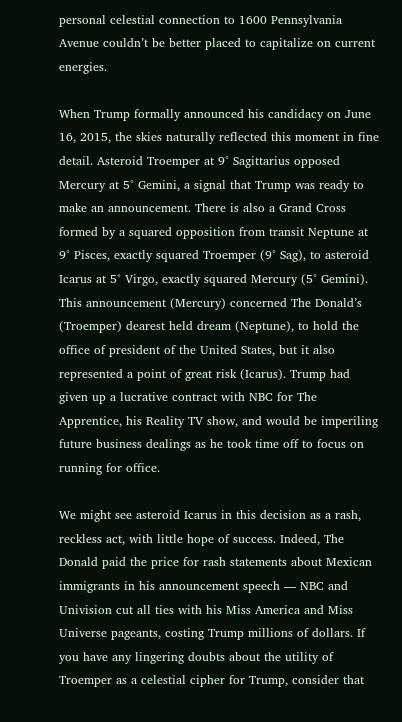personal celestial connection to 1600 Pennsylvania Avenue couldn’t be better placed to capitalize on current energies.

When Trump formally announced his candidacy on June 16, 2015, the skies naturally reflected this moment in fine detail. Asteroid Troemper at 9° Sagittarius opposed Mercury at 5° Gemini, a signal that Trump was ready to make an announcement. There is also a Grand Cross formed by a squared opposition from transit Neptune at 9° Pisces, exactly squared Troemper (9° Sag), to asteroid Icarus at 5° Virgo, exactly squared Mercury (5° Gemini). This announcement (Mercury) concerned The Donald’s (Troemper) dearest held dream (Neptune), to hold the office of president of the United States, but it also represented a point of great risk (Icarus). Trump had given up a lucrative contract with NBC for The Apprentice, his Reality TV show, and would be imperiling future business dealings as he took time off to focus on running for office.

We might see asteroid Icarus in this decision as a rash, reckless act, with little hope of success. Indeed, The Donald paid the price for rash statements about Mexican immigrants in his announcement speech — NBC and Univision cut all ties with his Miss America and Miss Universe pageants, costing Trump millions of dollars. If you have any lingering doubts about the utility of Troemper as a celestial cipher for Trump, consider that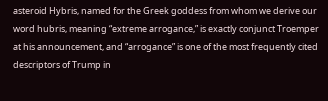asteroid Hybris, named for the Greek goddess from whom we derive our word hubris, meaning “extreme arrogance,” is exactly conjunct Troemper at his announcement, and “arrogance” is one of the most frequently cited descriptors of Trump in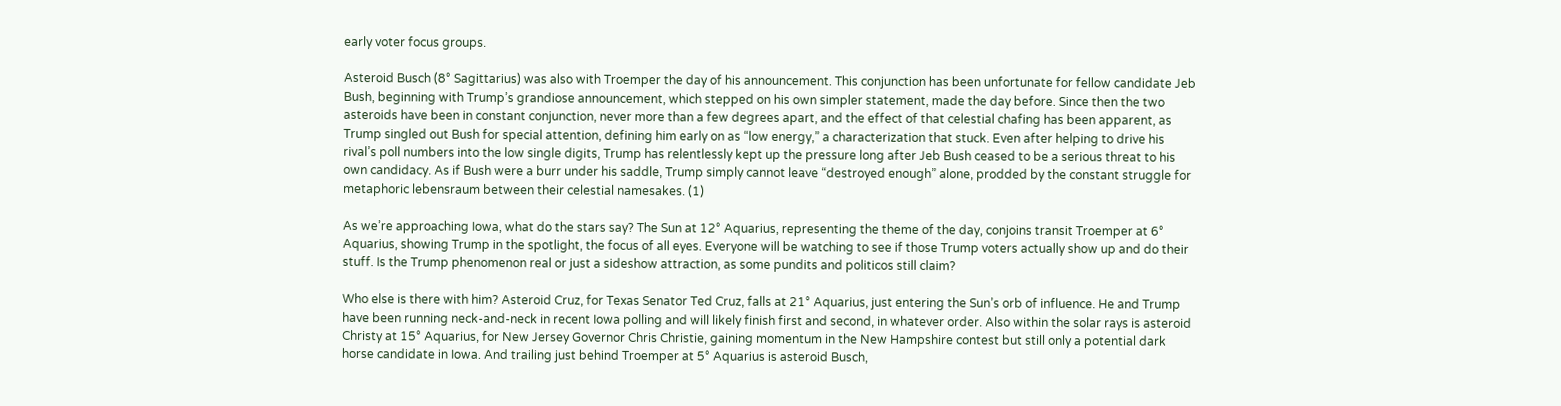early voter focus groups.

Asteroid Busch (8° Sagittarius) was also with Troemper the day of his announcement. This conjunction has been unfortunate for fellow candidate Jeb Bush, beginning with Trump’s grandiose announcement, which stepped on his own simpler statement, made the day before. Since then the two asteroids have been in constant conjunction, never more than a few degrees apart, and the effect of that celestial chafing has been apparent, as Trump singled out Bush for special attention, defining him early on as “low energy,” a characterization that stuck. Even after helping to drive his rival’s poll numbers into the low single digits, Trump has relentlessly kept up the pressure long after Jeb Bush ceased to be a serious threat to his own candidacy. As if Bush were a burr under his saddle, Trump simply cannot leave “destroyed enough” alone, prodded by the constant struggle for metaphoric lebensraum between their celestial namesakes. (1)

As we’re approaching Iowa, what do the stars say? The Sun at 12° Aquarius, representing the theme of the day, conjoins transit Troemper at 6° Aquarius, showing Trump in the spotlight, the focus of all eyes. Everyone will be watching to see if those Trump voters actually show up and do their stuff. Is the Trump phenomenon real or just a sideshow attraction, as some pundits and politicos still claim?

Who else is there with him? Asteroid Cruz, for Texas Senator Ted Cruz, falls at 21° Aquarius, just entering the Sun’s orb of influence. He and Trump have been running neck-and-neck in recent Iowa polling and will likely finish first and second, in whatever order. Also within the solar rays is asteroid Christy at 15° Aquarius, for New Jersey Governor Chris Christie, gaining momentum in the New Hampshire contest but still only a potential dark horse candidate in Iowa. And trailing just behind Troemper at 5° Aquarius is asteroid Busch,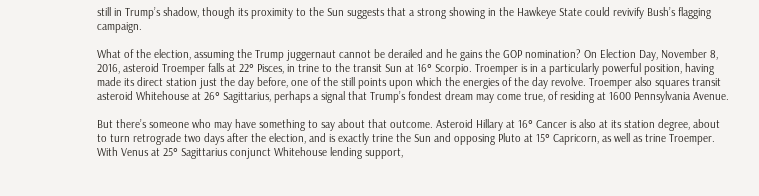still in Trump’s shadow, though its proximity to the Sun suggests that a strong showing in the Hawkeye State could revivify Bush’s flagging campaign.

What of the election, assuming the Trump juggernaut cannot be derailed and he gains the GOP nomination? On Election Day, November 8, 2016, asteroid Troemper falls at 22° Pisces, in trine to the transit Sun at 16° Scorpio. Troemper is in a particularly powerful position, having made its direct station just the day before, one of the still points upon which the energies of the day revolve. Troemper also squares transit asteroid Whitehouse at 26° Sagittarius, perhaps a signal that Trump’s fondest dream may come true, of residing at 1600 Pennsylvania Avenue.

But there’s someone who may have something to say about that outcome. Asteroid Hillary at 16° Cancer is also at its station degree, about to turn retrograde two days after the election, and is exactly trine the Sun and opposing Pluto at 15° Capricorn, as well as trine Troemper. With Venus at 25° Sagittarius conjunct Whitehouse lending support,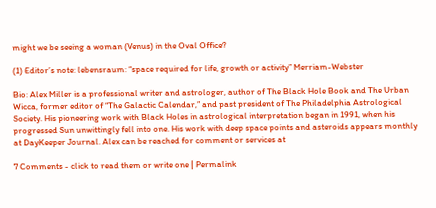might we be seeing a woman (Venus) in the Oval Office?

(1) Editor’s note: lebensraum: “space required for life, growth or activity” Merriam-Webster

Bio: Alex Miller is a professional writer and astrologer, author of The Black Hole Book and The Urban Wicca, former editor of “The Galactic Calendar,” and past president of The Philadelphia Astrological Society. His pioneering work with Black Holes in astrological interpretation began in 1991, when his progressed Sun unwittingly fell into one. His work with deep space points and asteroids appears monthly at DayKeeper Journal. Alex can be reached for comment or services at

7 Comments - click to read them or write one | Permalink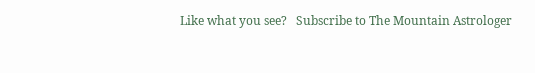Like what you see?   Subscribe to The Mountain Astrologer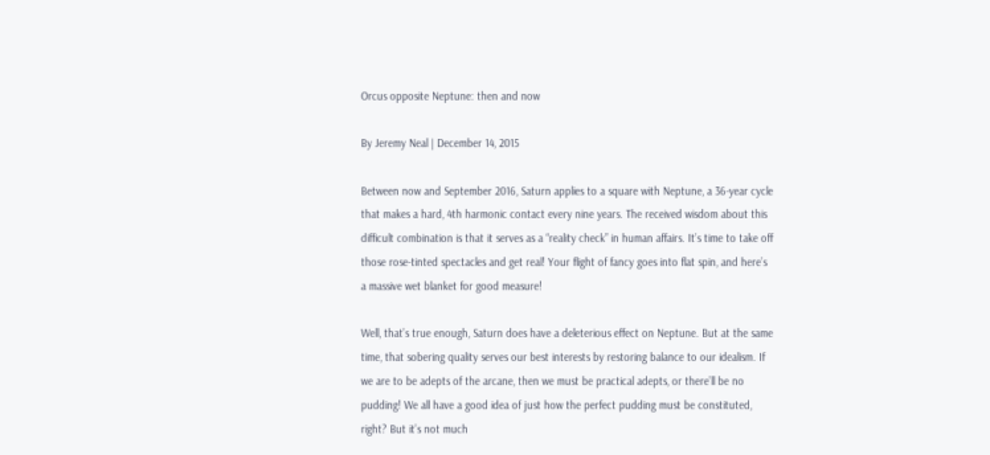Orcus opposite Neptune: then and now

By Jeremy Neal | December 14, 2015

Between now and September 2016, Saturn applies to a square with Neptune, a 36-year cycle that makes a hard, 4th harmonic contact every nine years. The received wisdom about this difficult combination is that it serves as a “reality check” in human affairs. It’s time to take off those rose-tinted spectacles and get real! Your flight of fancy goes into flat spin, and here’s a massive wet blanket for good measure!

Well, that’s true enough, Saturn does have a deleterious effect on Neptune. But at the same time, that sobering quality serves our best interests by restoring balance to our idealism. If we are to be adepts of the arcane, then we must be practical adepts, or there’ll be no pudding! We all have a good idea of just how the perfect pudding must be constituted, right? But it’s not much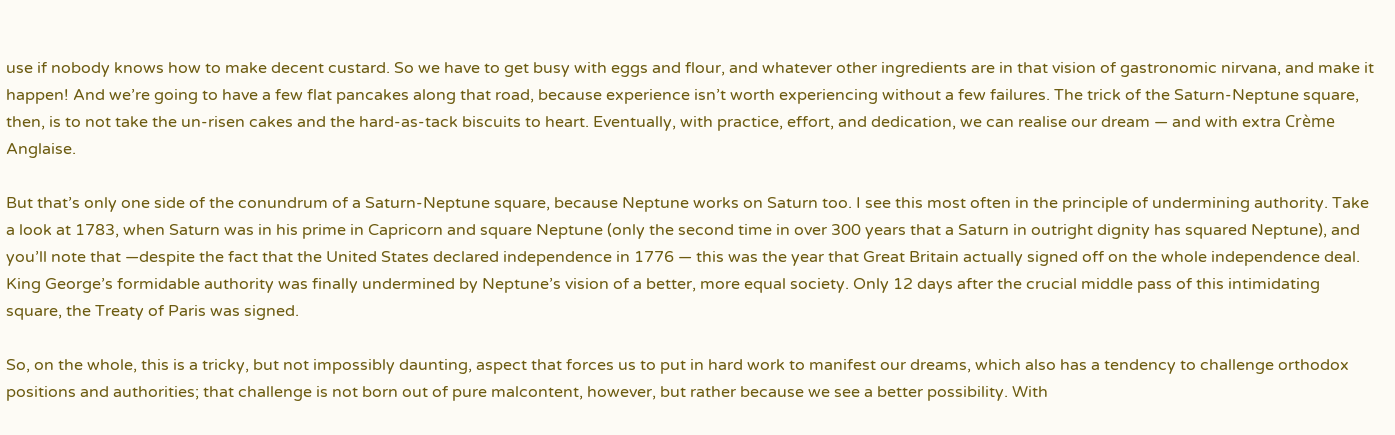use if nobody knows how to make decent custard. So we have to get busy with eggs and flour, and whatever other ingredients are in that vision of gastronomic nirvana, and make it happen! And we’re going to have a few flat pancakes along that road, because experience isn’t worth experiencing without a few failures. The trick of the Saturn-Neptune square, then, is to not take the un-risen cakes and the hard-as-tack biscuits to heart. Eventually, with practice, effort, and dedication, we can realise our dream — and with extra Crème Anglaise.

But that’s only one side of the conundrum of a Saturn-Neptune square, because Neptune works on Saturn too. I see this most often in the principle of undermining authority. Take a look at 1783, when Saturn was in his prime in Capricorn and square Neptune (only the second time in over 300 years that a Saturn in outright dignity has squared Neptune), and you’ll note that —despite the fact that the United States declared independence in 1776 — this was the year that Great Britain actually signed off on the whole independence deal. King George’s formidable authority was finally undermined by Neptune’s vision of a better, more equal society. Only 12 days after the crucial middle pass of this intimidating square, the Treaty of Paris was signed.

So, on the whole, this is a tricky, but not impossibly daunting, aspect that forces us to put in hard work to manifest our dreams, which also has a tendency to challenge orthodox positions and authorities; that challenge is not born out of pure malcontent, however, but rather because we see a better possibility. With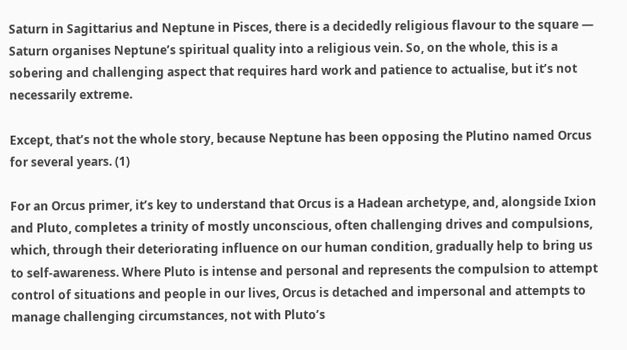Saturn in Sagittarius and Neptune in Pisces, there is a decidedly religious flavour to the square — Saturn organises Neptune’s spiritual quality into a religious vein. So, on the whole, this is a sobering and challenging aspect that requires hard work and patience to actualise, but it’s not necessarily extreme.

Except, that’s not the whole story, because Neptune has been opposing the Plutino named Orcus for several years. (1)

For an Orcus primer, it’s key to understand that Orcus is a Hadean archetype, and, alongside Ixion and Pluto, completes a trinity of mostly unconscious, often challenging drives and compulsions, which, through their deteriorating influence on our human condition, gradually help to bring us to self-awareness. Where Pluto is intense and personal and represents the compulsion to attempt control of situations and people in our lives, Orcus is detached and impersonal and attempts to manage challenging circumstances, not with Pluto’s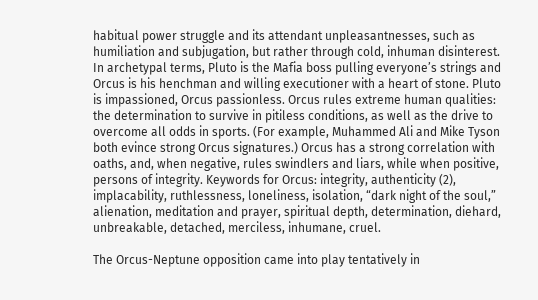habitual power struggle and its attendant unpleasantnesses, such as humiliation and subjugation, but rather through cold, inhuman disinterest. In archetypal terms, Pluto is the Mafia boss pulling everyone’s strings and Orcus is his henchman and willing executioner with a heart of stone. Pluto is impassioned, Orcus passionless. Orcus rules extreme human qualities: the determination to survive in pitiless conditions, as well as the drive to overcome all odds in sports. (For example, Muhammed Ali and Mike Tyson both evince strong Orcus signatures.) Orcus has a strong correlation with oaths, and, when negative, rules swindlers and liars, while when positive, persons of integrity. Keywords for Orcus: integrity, authenticity (2), implacability, ruthlessness, loneliness, isolation, “dark night of the soul,” alienation, meditation and prayer, spiritual depth, determination, diehard, unbreakable, detached, merciless, inhumane, cruel.

The Orcus-Neptune opposition came into play tentatively in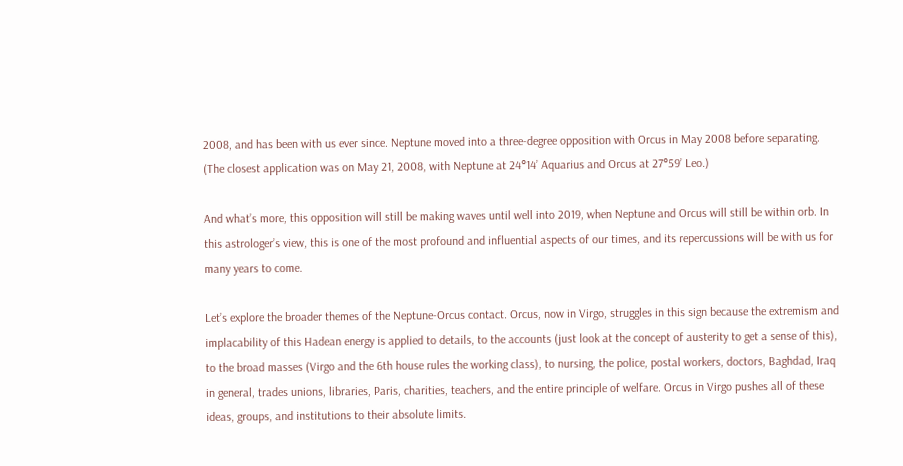2008, and has been with us ever since. Neptune moved into a three-degree opposition with Orcus in May 2008 before separating. (The closest application was on May 21, 2008, with Neptune at 24°14’ Aquarius and Orcus at 27°59’ Leo.)

And what’s more, this opposition will still be making waves until well into 2019, when Neptune and Orcus will still be within orb. In this astrologer’s view, this is one of the most profound and influential aspects of our times, and its repercussions will be with us for many years to come.

Let’s explore the broader themes of the Neptune-Orcus contact. Orcus, now in Virgo, struggles in this sign because the extremism and implacability of this Hadean energy is applied to details, to the accounts (just look at the concept of austerity to get a sense of this), to the broad masses (Virgo and the 6th house rules the working class), to nursing, the police, postal workers, doctors, Baghdad, Iraq in general, trades unions, libraries, Paris, charities, teachers, and the entire principle of welfare. Orcus in Virgo pushes all of these ideas, groups, and institutions to their absolute limits.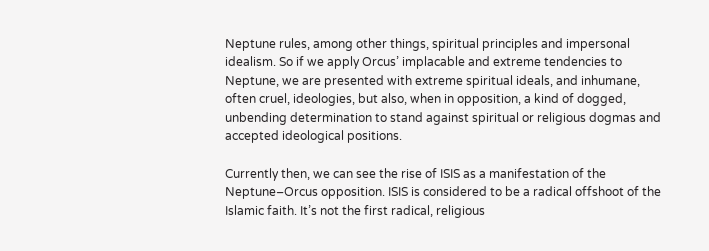Neptune rules, among other things, spiritual principles and impersonal idealism. So if we apply Orcus’ implacable and extreme tendencies to Neptune, we are presented with extreme spiritual ideals, and inhumane, often cruel, ideologies, but also, when in opposition, a kind of dogged, unbending determination to stand against spiritual or religious dogmas and accepted ideological positions.

Currently then, we can see the rise of ISIS as a manifestation of the Neptune–Orcus opposition. ISIS is considered to be a radical offshoot of the Islamic faith. It’s not the first radical, religious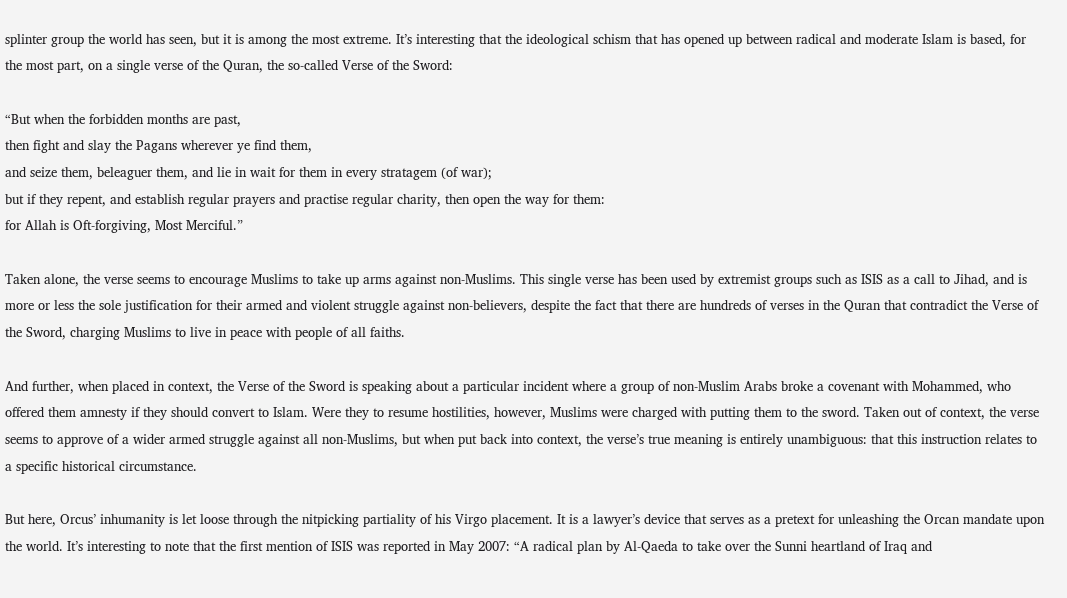splinter group the world has seen, but it is among the most extreme. It’s interesting that the ideological schism that has opened up between radical and moderate Islam is based, for the most part, on a single verse of the Quran, the so-called Verse of the Sword:

“But when the forbidden months are past,
then fight and slay the Pagans wherever ye find them,
and seize them, beleaguer them, and lie in wait for them in every stratagem (of war);
but if they repent, and establish regular prayers and practise regular charity, then open the way for them:
for Allah is Oft-forgiving, Most Merciful.”

Taken alone, the verse seems to encourage Muslims to take up arms against non-Muslims. This single verse has been used by extremist groups such as ISIS as a call to Jihad, and is more or less the sole justification for their armed and violent struggle against non-believers, despite the fact that there are hundreds of verses in the Quran that contradict the Verse of the Sword, charging Muslims to live in peace with people of all faiths.

And further, when placed in context, the Verse of the Sword is speaking about a particular incident where a group of non-Muslim Arabs broke a covenant with Mohammed, who offered them amnesty if they should convert to Islam. Were they to resume hostilities, however, Muslims were charged with putting them to the sword. Taken out of context, the verse seems to approve of a wider armed struggle against all non-Muslims, but when put back into context, the verse’s true meaning is entirely unambiguous: that this instruction relates to a specific historical circumstance.

But here, Orcus’ inhumanity is let loose through the nitpicking partiality of his Virgo placement. It is a lawyer’s device that serves as a pretext for unleashing the Orcan mandate upon the world. It’s interesting to note that the first mention of ISIS was reported in May 2007: “A radical plan by Al-Qaeda to take over the Sunni heartland of Iraq and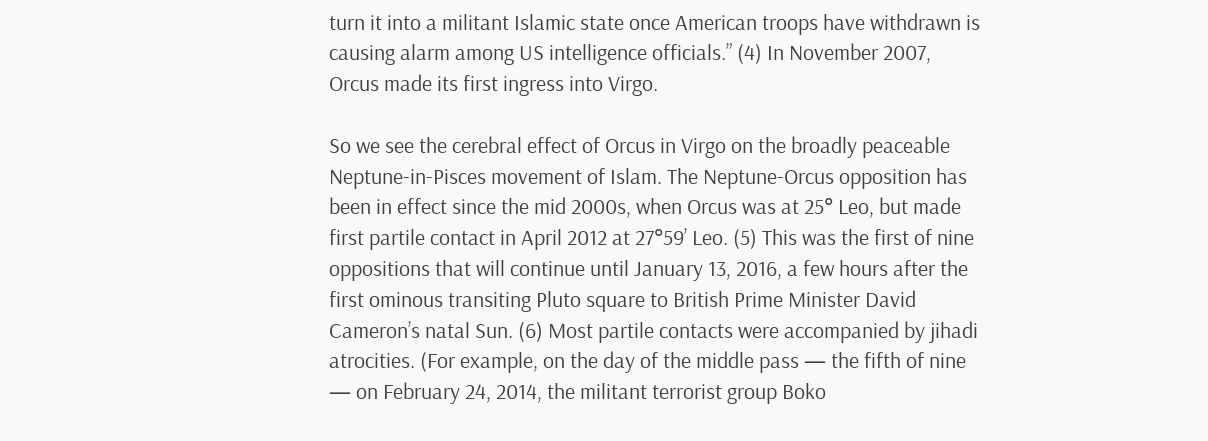turn it into a militant Islamic state once American troops have withdrawn is causing alarm among US intelligence officials.” (4) In November 2007, Orcus made its first ingress into Virgo.

So we see the cerebral effect of Orcus in Virgo on the broadly peaceable Neptune-in-Pisces movement of Islam. The Neptune-Orcus opposition has been in effect since the mid 2000s, when Orcus was at 25° Leo, but made first partile contact in April 2012 at 27°59’ Leo. (5) This was the first of nine oppositions that will continue until January 13, 2016, a few hours after the first ominous transiting Pluto square to British Prime Minister David Cameron’s natal Sun. (6) Most partile contacts were accompanied by jihadi atrocities. (For example, on the day of the middle pass — the fifth of nine — on February 24, 2014, the militant terrorist group Boko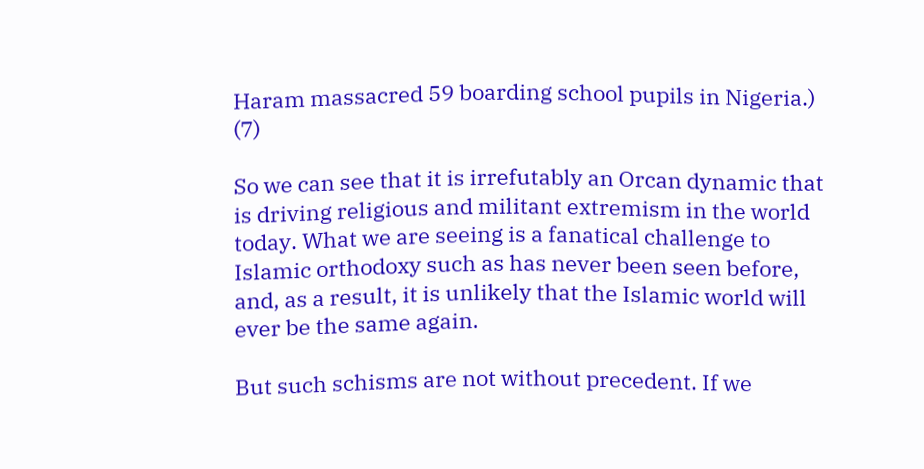Haram massacred 59 boarding school pupils in Nigeria.) (7)

So we can see that it is irrefutably an Orcan dynamic that is driving religious and militant extremism in the world today. What we are seeing is a fanatical challenge to Islamic orthodoxy such as has never been seen before, and, as a result, it is unlikely that the Islamic world will ever be the same again.

But such schisms are not without precedent. If we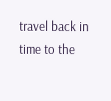travel back in time to the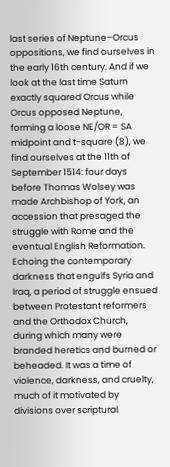last series of Neptune–Orcus oppositions, we find ourselves in the early 16th century. And if we look at the last time Saturn exactly squared Orcus while Orcus opposed Neptune, forming a loose NE/OR = SA midpoint and t-square (8), we find ourselves at the 11th of September 1514: four days before Thomas Wolsey was made Archbishop of York, an accession that presaged the struggle with Rome and the eventual English Reformation. Echoing the contemporary darkness that engulfs Syria and Iraq, a period of struggle ensued between Protestant reformers and the Orthodox Church, during which many were branded heretics and burned or beheaded. It was a time of violence, darkness, and cruelty, much of it motivated by divisions over scriptural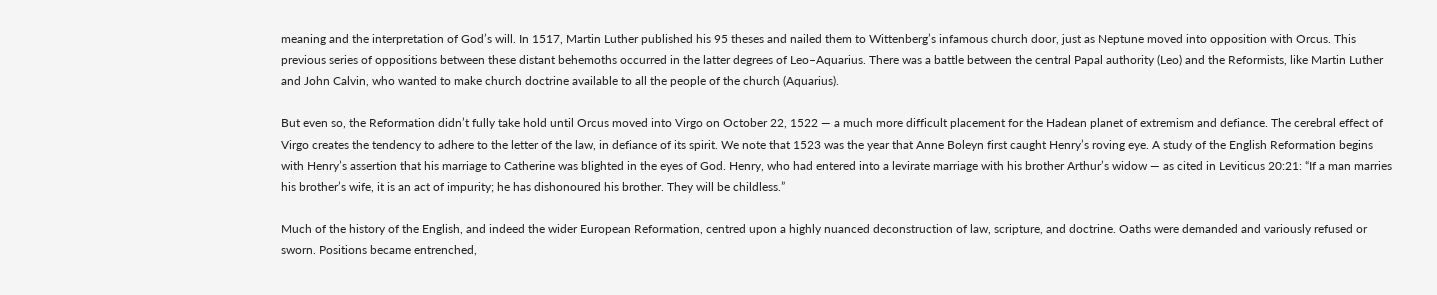meaning and the interpretation of God’s will. In 1517, Martin Luther published his 95 theses and nailed them to Wittenberg’s infamous church door, just as Neptune moved into opposition with Orcus. This previous series of oppositions between these distant behemoths occurred in the latter degrees of Leo–Aquarius. There was a battle between the central Papal authority (Leo) and the Reformists, like Martin Luther and John Calvin, who wanted to make church doctrine available to all the people of the church (Aquarius).

But even so, the Reformation didn’t fully take hold until Orcus moved into Virgo on October 22, 1522 — a much more difficult placement for the Hadean planet of extremism and defiance. The cerebral effect of Virgo creates the tendency to adhere to the letter of the law, in defiance of its spirit. We note that 1523 was the year that Anne Boleyn first caught Henry’s roving eye. A study of the English Reformation begins with Henry’s assertion that his marriage to Catherine was blighted in the eyes of God. Henry, who had entered into a levirate marriage with his brother Arthur’s widow — as cited in Leviticus 20:21: “If a man marries his brother’s wife, it is an act of impurity; he has dishonoured his brother. They will be childless.”

Much of the history of the English, and indeed the wider European Reformation, centred upon a highly nuanced deconstruction of law, scripture, and doctrine. Oaths were demanded and variously refused or sworn. Positions became entrenched,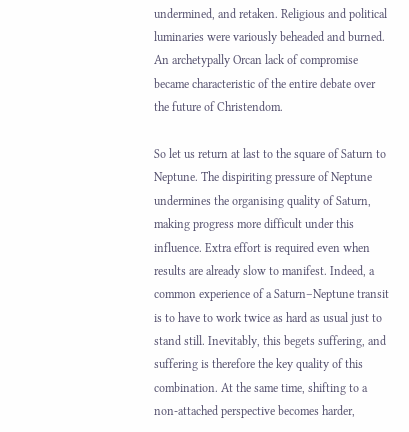undermined, and retaken. Religious and political luminaries were variously beheaded and burned. An archetypally Orcan lack of compromise became characteristic of the entire debate over the future of Christendom.

So let us return at last to the square of Saturn to Neptune. The dispiriting pressure of Neptune undermines the organising quality of Saturn, making progress more difficult under this influence. Extra effort is required even when results are already slow to manifest. Indeed, a common experience of a Saturn–Neptune transit is to have to work twice as hard as usual just to stand still. Inevitably, this begets suffering, and suffering is therefore the key quality of this combination. At the same time, shifting to a non-attached perspective becomes harder,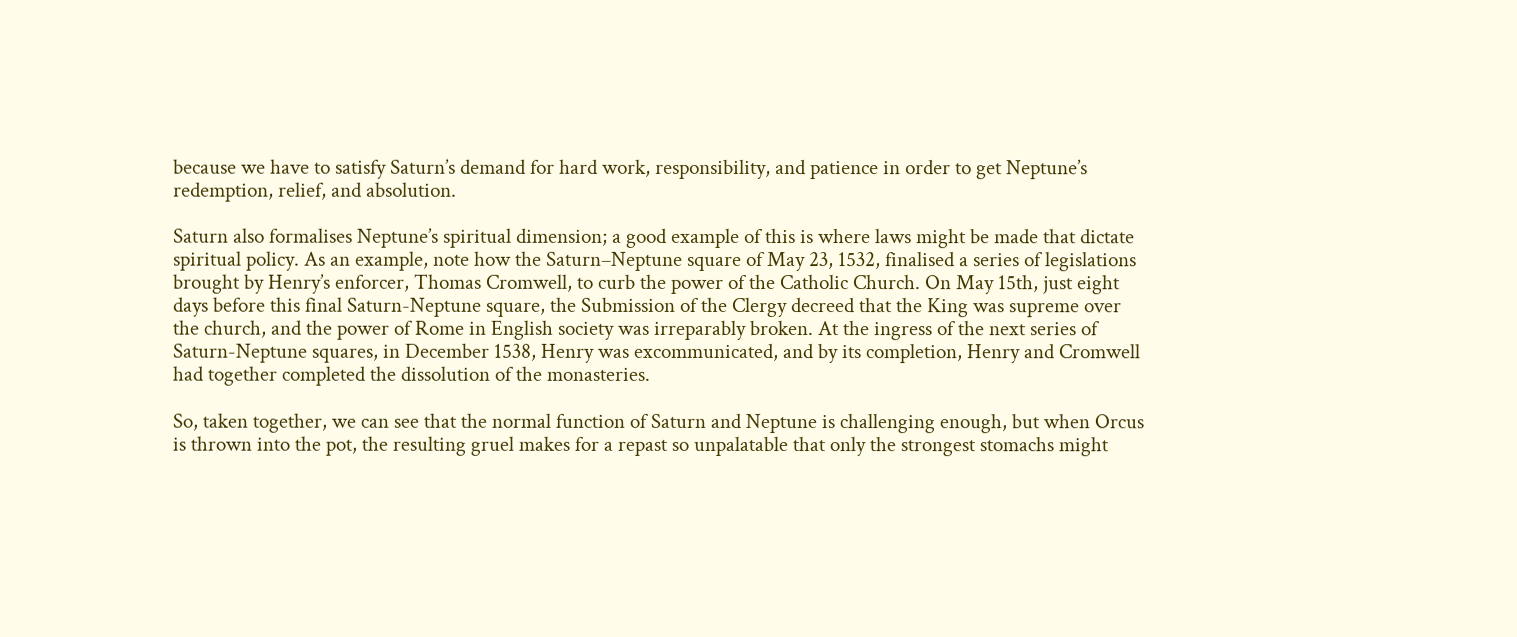because we have to satisfy Saturn’s demand for hard work, responsibility, and patience in order to get Neptune’s redemption, relief, and absolution.

Saturn also formalises Neptune’s spiritual dimension; a good example of this is where laws might be made that dictate spiritual policy. As an example, note how the Saturn–Neptune square of May 23, 1532, finalised a series of legislations brought by Henry’s enforcer, Thomas Cromwell, to curb the power of the Catholic Church. On May 15th, just eight days before this final Saturn-Neptune square, the Submission of the Clergy decreed that the King was supreme over the church, and the power of Rome in English society was irreparably broken. At the ingress of the next series of Saturn-Neptune squares, in December 1538, Henry was excommunicated, and by its completion, Henry and Cromwell had together completed the dissolution of the monasteries.

So, taken together, we can see that the normal function of Saturn and Neptune is challenging enough, but when Orcus is thrown into the pot, the resulting gruel makes for a repast so unpalatable that only the strongest stomachs might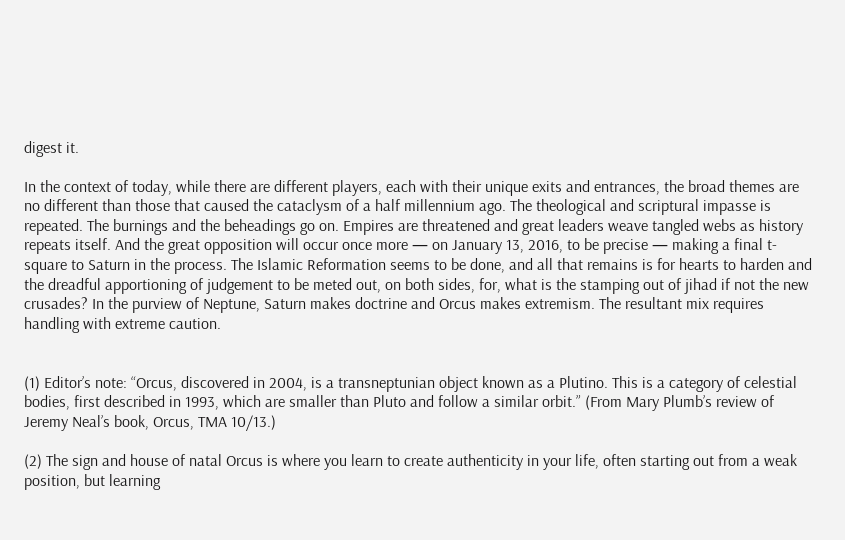digest it.

In the context of today, while there are different players, each with their unique exits and entrances, the broad themes are no different than those that caused the cataclysm of a half millennium ago. The theological and scriptural impasse is repeated. The burnings and the beheadings go on. Empires are threatened and great leaders weave tangled webs as history repeats itself. And the great opposition will occur once more — on January 13, 2016, to be precise — making a final t-square to Saturn in the process. The Islamic Reformation seems to be done, and all that remains is for hearts to harden and the dreadful apportioning of judgement to be meted out, on both sides, for, what is the stamping out of jihad if not the new crusades? In the purview of Neptune, Saturn makes doctrine and Orcus makes extremism. The resultant mix requires handling with extreme caution.


(1) Editor’s note: “Orcus, discovered in 2004, is a transneptunian object known as a Plutino. This is a category of celestial bodies, first described in 1993, which are smaller than Pluto and follow a similar orbit.” (From Mary Plumb’s review of Jeremy Neal’s book, Orcus, TMA 10/13.)

(2) The sign and house of natal Orcus is where you learn to create authenticity in your life, often starting out from a weak position, but learning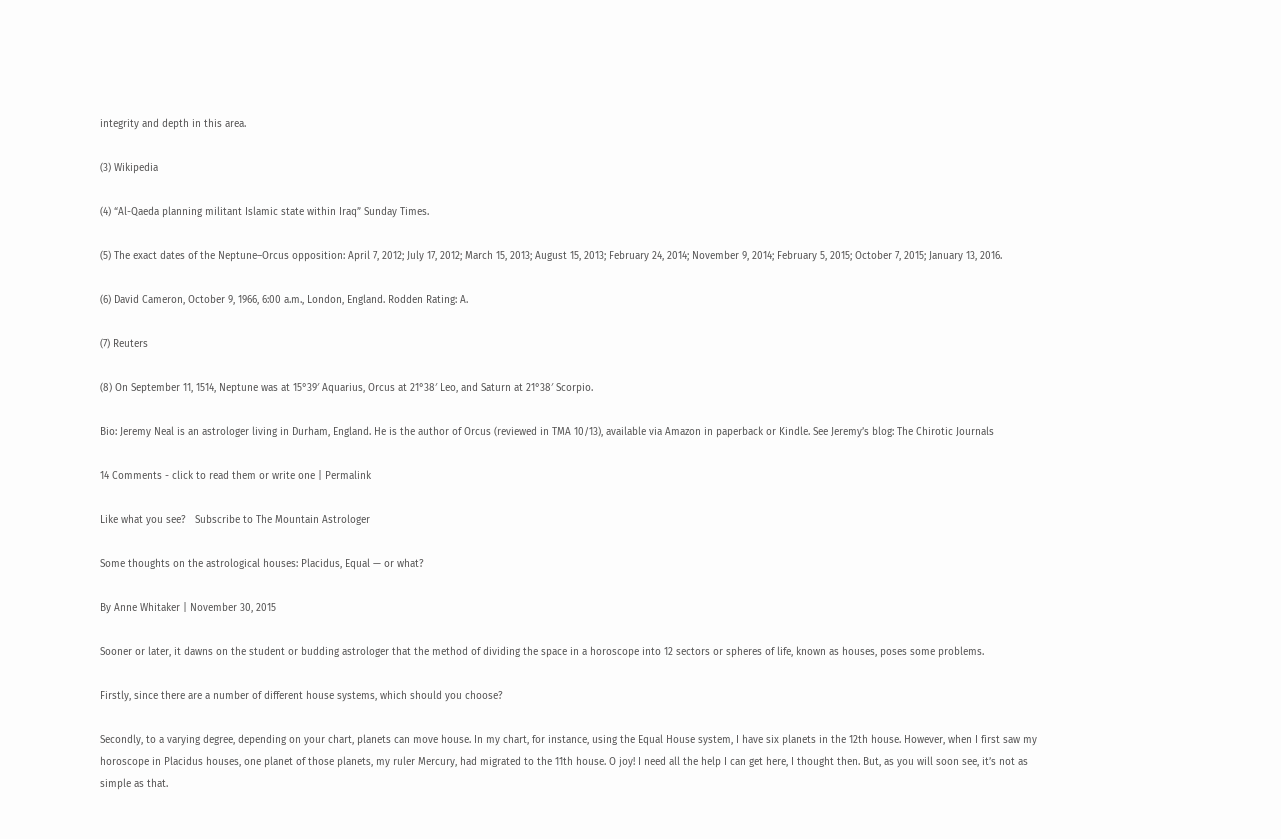integrity and depth in this area.

(3) Wikipedia

(4) “Al-Qaeda planning militant Islamic state within Iraq” Sunday Times.

(5) The exact dates of the Neptune–Orcus opposition: April 7, 2012; July 17, 2012; March 15, 2013; August 15, 2013; February 24, 2014; November 9, 2014; February 5, 2015; October 7, 2015; January 13, 2016.

(6) David Cameron, October 9, 1966, 6:00 a.m., London, England. Rodden Rating: A.

(7) Reuters

(8) On September 11, 1514, Neptune was at 15°39′ Aquarius, Orcus at 21°38′ Leo, and Saturn at 21°38′ Scorpio.

Bio: Jeremy Neal is an astrologer living in Durham, England. He is the author of Orcus (reviewed in TMA 10/13), available via Amazon in paperback or Kindle. See Jeremy’s blog: The Chirotic Journals

14 Comments - click to read them or write one | Permalink

Like what you see?   Subscribe to The Mountain Astrologer

Some thoughts on the astrological houses: Placidus, Equal — or what?

By Anne Whitaker | November 30, 2015

Sooner or later, it dawns on the student or budding astrologer that the method of dividing the space in a horoscope into 12 sectors or spheres of life, known as houses, poses some problems.

Firstly, since there are a number of different house systems, which should you choose?

Secondly, to a varying degree, depending on your chart, planets can move house. In my chart, for instance, using the Equal House system, I have six planets in the 12th house. However, when I first saw my horoscope in Placidus houses, one planet of those planets, my ruler Mercury, had migrated to the 11th house. O joy! I need all the help I can get here, I thought then. But, as you will soon see, it’s not as simple as that.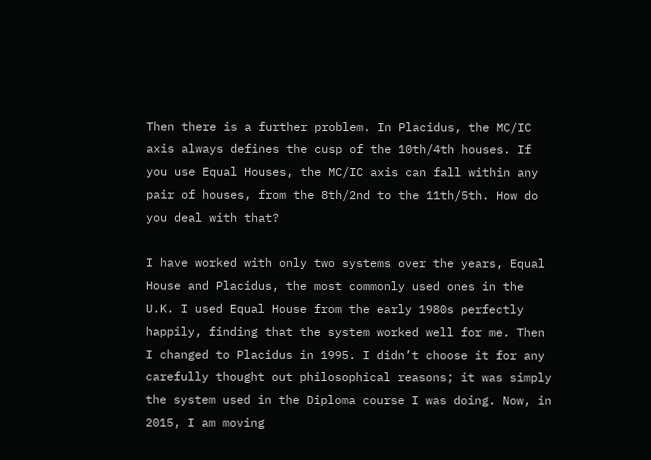Then there is a further problem. In Placidus, the MC/IC axis always defines the cusp of the 10th/4th houses. If you use Equal Houses, the MC/IC axis can fall within any pair of houses, from the 8th/2nd to the 11th/5th. How do you deal with that?

I have worked with only two systems over the years, Equal House and Placidus, the most commonly used ones in the U.K. I used Equal House from the early 1980s perfectly happily, finding that the system worked well for me. Then I changed to Placidus in 1995. I didn’t choose it for any carefully thought out philosophical reasons; it was simply the system used in the Diploma course I was doing. Now, in 2015, I am moving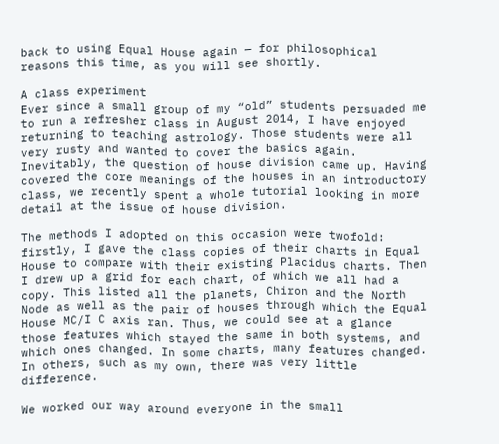back to using Equal House again — for philosophical reasons this time, as you will see shortly.

A class experiment
Ever since a small group of my “old” students persuaded me to run a refresher class in August 2014, I have enjoyed returning to teaching astrology. Those students were all very rusty and wanted to cover the basics again. Inevitably, the question of house division came up. Having covered the core meanings of the houses in an introductory class, we recently spent a whole tutorial looking in more detail at the issue of house division.

The methods I adopted on this occasion were twofold: firstly, I gave the class copies of their charts in Equal House to compare with their existing Placidus charts. Then I drew up a grid for each chart, of which we all had a copy. This listed all the planets, Chiron and the North Node as well as the pair of houses through which the Equal House MC/I C axis ran. Thus, we could see at a glance those features which stayed the same in both systems, and which ones changed. In some charts, many features changed. In others, such as my own, there was very little difference.

We worked our way around everyone in the small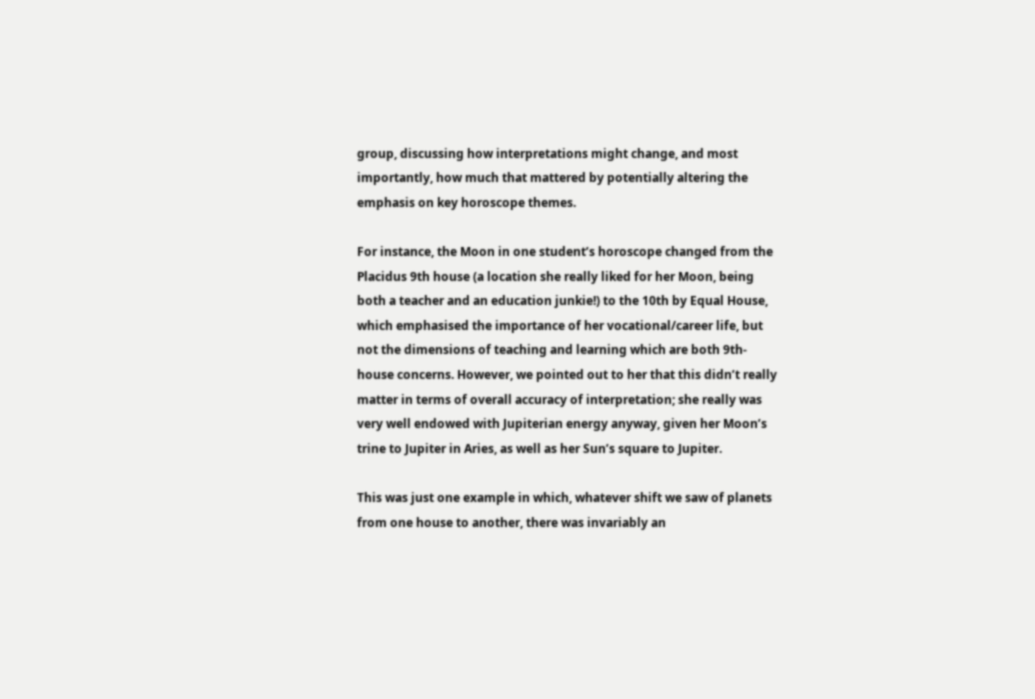group, discussing how interpretations might change, and most importantly, how much that mattered by potentially altering the emphasis on key horoscope themes.

For instance, the Moon in one student’s horoscope changed from the Placidus 9th house (a location she really liked for her Moon, being both a teacher and an education junkie!) to the 10th by Equal House, which emphasised the importance of her vocational/career life, but not the dimensions of teaching and learning which are both 9th-house concerns. However, we pointed out to her that this didn’t really matter in terms of overall accuracy of interpretation; she really was very well endowed with Jupiterian energy anyway, given her Moon’s trine to Jupiter in Aries, as well as her Sun’s square to Jupiter.

This was just one example in which, whatever shift we saw of planets from one house to another, there was invariably an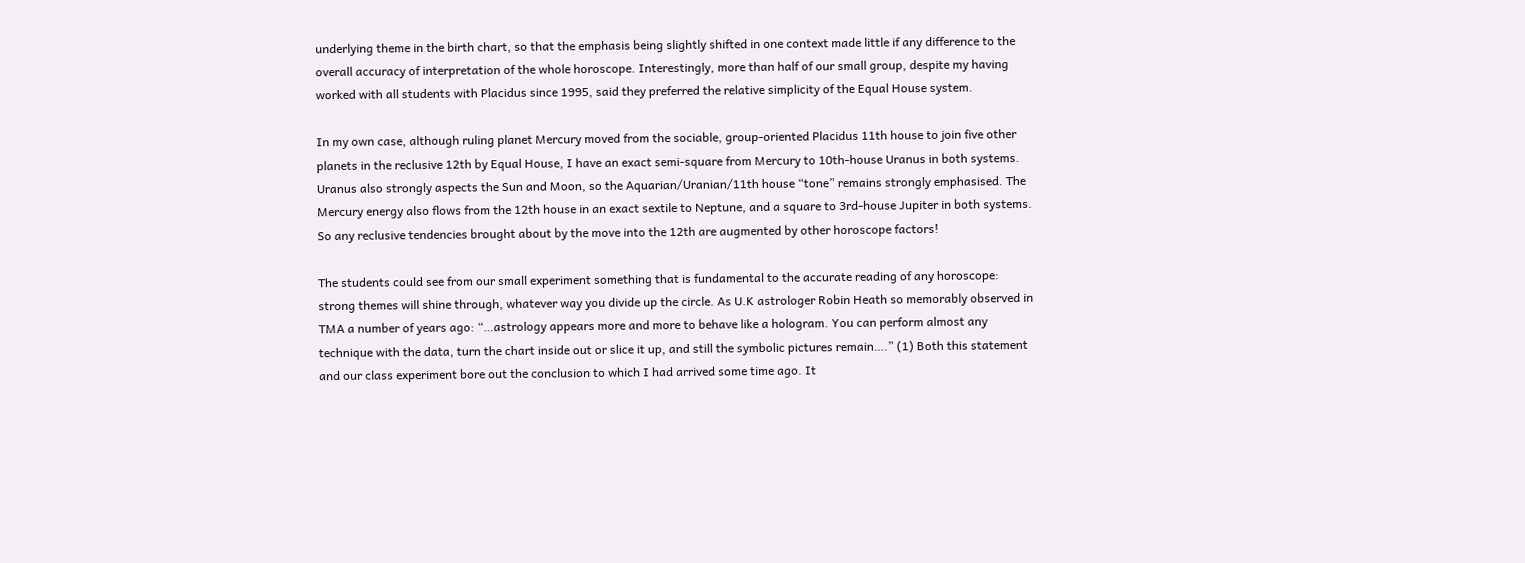underlying theme in the birth chart, so that the emphasis being slightly shifted in one context made little if any difference to the overall accuracy of interpretation of the whole horoscope. Interestingly, more than half of our small group, despite my having worked with all students with Placidus since 1995, said they preferred the relative simplicity of the Equal House system.

In my own case, although ruling planet Mercury moved from the sociable, group-oriented Placidus 11th house to join five other planets in the reclusive 12th by Equal House, I have an exact semi-square from Mercury to 10th-house Uranus in both systems. Uranus also strongly aspects the Sun and Moon, so the Aquarian/Uranian/11th house “tone” remains strongly emphasised. The Mercury energy also flows from the 12th house in an exact sextile to Neptune, and a square to 3rd-house Jupiter in both systems. So any reclusive tendencies brought about by the move into the 12th are augmented by other horoscope factors!

The students could see from our small experiment something that is fundamental to the accurate reading of any horoscope: strong themes will shine through, whatever way you divide up the circle. As U.K astrologer Robin Heath so memorably observed in TMA a number of years ago: “…astrology appears more and more to behave like a hologram. You can perform almost any technique with the data, turn the chart inside out or slice it up, and still the symbolic pictures remain….” (1) Both this statement and our class experiment bore out the conclusion to which I had arrived some time ago. It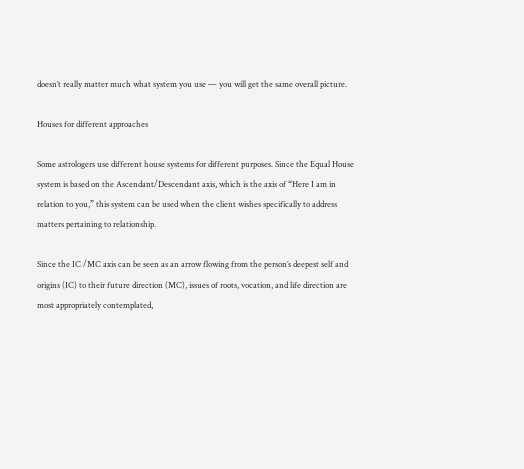doesn’t really matter much what system you use — you will get the same overall picture.

Houses for different approaches

Some astrologers use different house systems for different purposes. Since the Equal House system is based on the Ascendant/Descendant axis, which is the axis of “Here I am in relation to you,” this system can be used when the client wishes specifically to address matters pertaining to relationship.

Since the IC /MC axis can be seen as an arrow flowing from the person’s deepest self and origins (IC) to their future direction (MC), issues of roots, vocation, and life direction are most appropriately contemplated,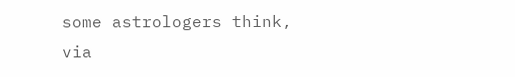some astrologers think, via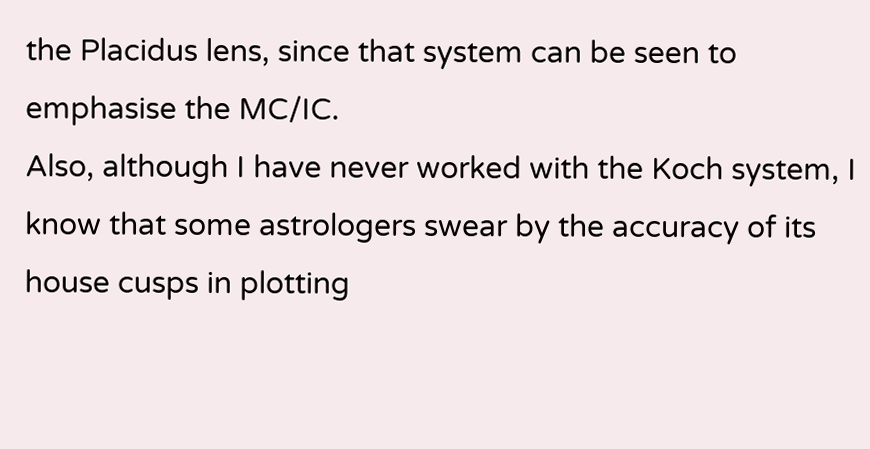the Placidus lens, since that system can be seen to emphasise the MC/IC.
Also, although I have never worked with the Koch system, I know that some astrologers swear by the accuracy of its house cusps in plotting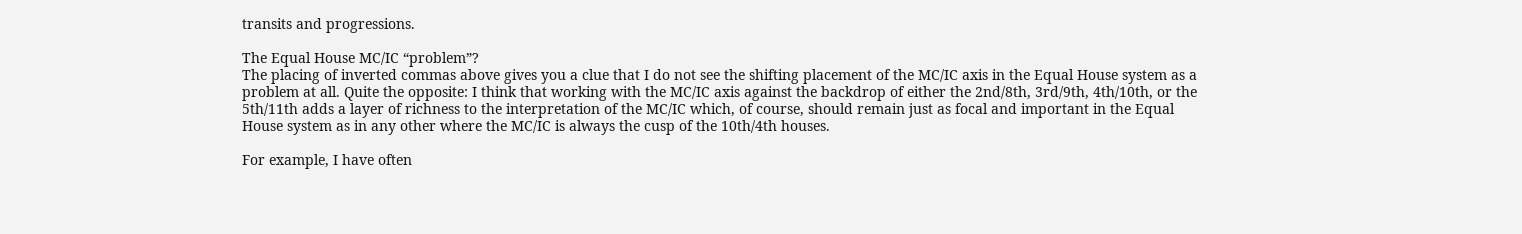transits and progressions.

The Equal House MC/IC “problem”?
The placing of inverted commas above gives you a clue that I do not see the shifting placement of the MC/IC axis in the Equal House system as a problem at all. Quite the opposite: I think that working with the MC/IC axis against the backdrop of either the 2nd/8th, 3rd/9th, 4th/10th, or the 5th/11th adds a layer of richness to the interpretation of the MC/IC which, of course, should remain just as focal and important in the Equal House system as in any other where the MC/IC is always the cusp of the 10th/4th houses.

For example, I have often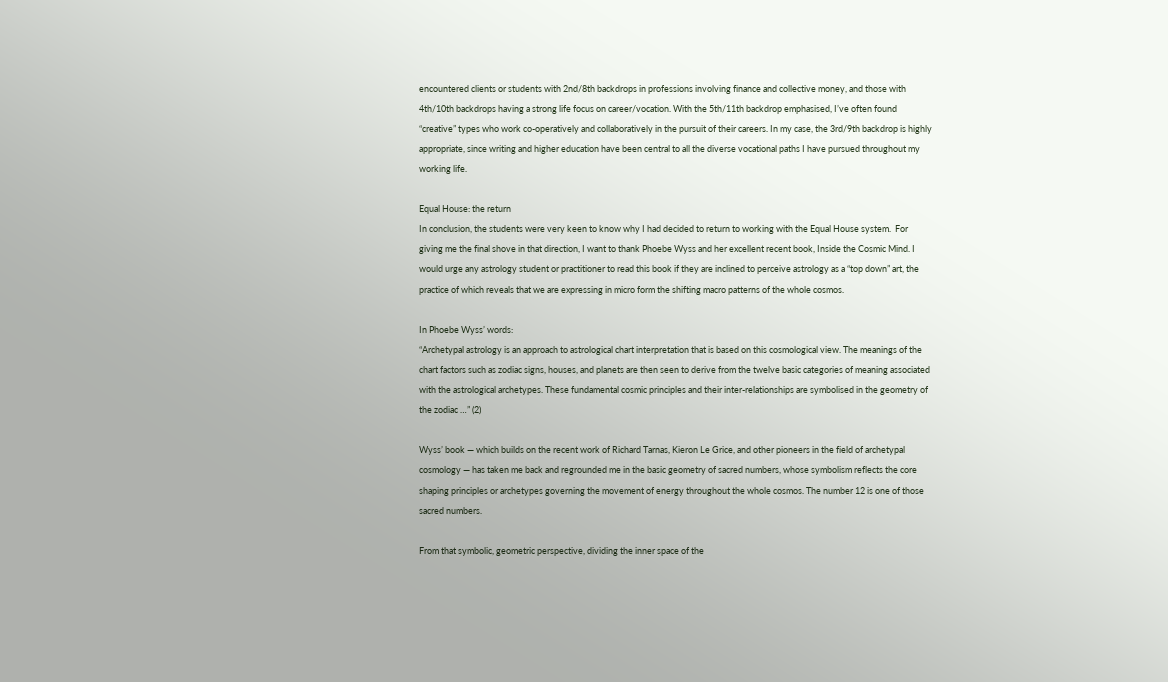encountered clients or students with 2nd/8th backdrops in professions involving finance and collective money, and those with 4th/10th backdrops having a strong life focus on career/vocation. With the 5th/11th backdrop emphasised, I’ve often found “creative” types who work co-operatively and collaboratively in the pursuit of their careers. In my case, the 3rd/9th backdrop is highly appropriate, since writing and higher education have been central to all the diverse vocational paths I have pursued throughout my working life.

Equal House: the return
In conclusion, the students were very keen to know why I had decided to return to working with the Equal House system.  For giving me the final shove in that direction, I want to thank Phoebe Wyss and her excellent recent book, Inside the Cosmic Mind. I would urge any astrology student or practitioner to read this book if they are inclined to perceive astrology as a “top down” art, the practice of which reveals that we are expressing in micro form the shifting macro patterns of the whole cosmos.

In Phoebe Wyss’ words:
“Archetypal astrology is an approach to astrological chart interpretation that is based on this cosmological view. The meanings of the chart factors such as zodiac signs, houses, and planets are then seen to derive from the twelve basic categories of meaning associated with the astrological archetypes. These fundamental cosmic principles and their inter-relationships are symbolised in the geometry of the zodiac …” (2)

Wyss’ book — which builds on the recent work of Richard Tarnas, Kieron Le Grice, and other pioneers in the field of archetypal cosmology — has taken me back and regrounded me in the basic geometry of sacred numbers, whose symbolism reflects the core shaping principles or archetypes governing the movement of energy throughout the whole cosmos. The number 12 is one of those sacred numbers.

From that symbolic, geometric perspective, dividing the inner space of the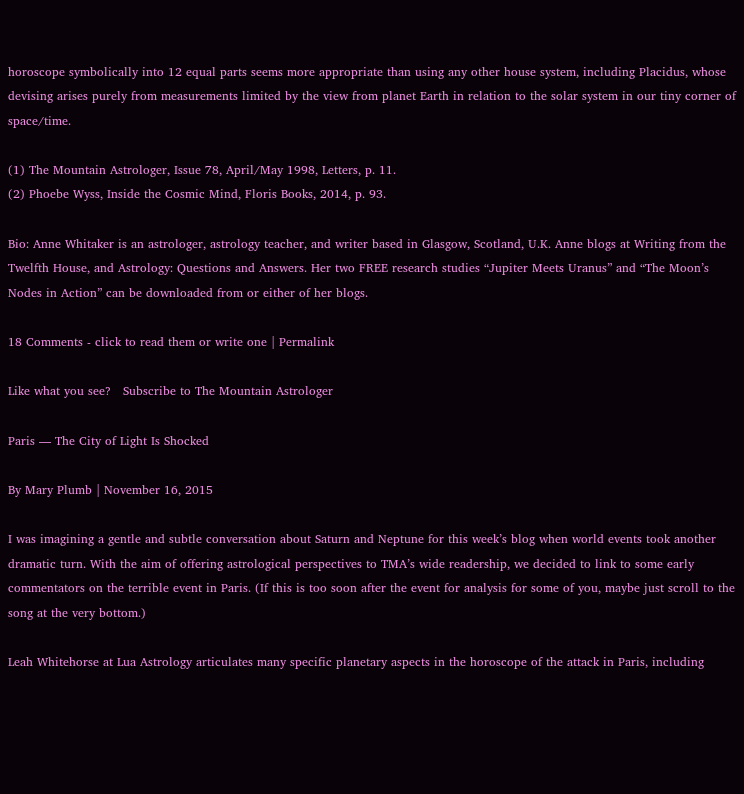horoscope symbolically into 12 equal parts seems more appropriate than using any other house system, including Placidus, whose devising arises purely from measurements limited by the view from planet Earth in relation to the solar system in our tiny corner of space/time.

(1) The Mountain Astrologer, Issue 78, April/May 1998, Letters, p. 11.
(2) Phoebe Wyss, Inside the Cosmic Mind, Floris Books, 2014, p. 93.

Bio: Anne Whitaker is an astrologer, astrology teacher, and writer based in Glasgow, Scotland, U.K. Anne blogs at Writing from the Twelfth House, and Astrology: Questions and Answers. Her two FREE research studies “Jupiter Meets Uranus” and “The Moon’s Nodes in Action” can be downloaded from or either of her blogs.

18 Comments - click to read them or write one | Permalink

Like what you see?   Subscribe to The Mountain Astrologer

Paris — The City of Light Is Shocked

By Mary Plumb | November 16, 2015

I was imagining a gentle and subtle conversation about Saturn and Neptune for this week’s blog when world events took another dramatic turn. With the aim of offering astrological perspectives to TMA’s wide readership, we decided to link to some early commentators on the terrible event in Paris. (If this is too soon after the event for analysis for some of you, maybe just scroll to the song at the very bottom.)

Leah Whitehorse at Lua Astrology articulates many specific planetary aspects in the horoscope of the attack in Paris, including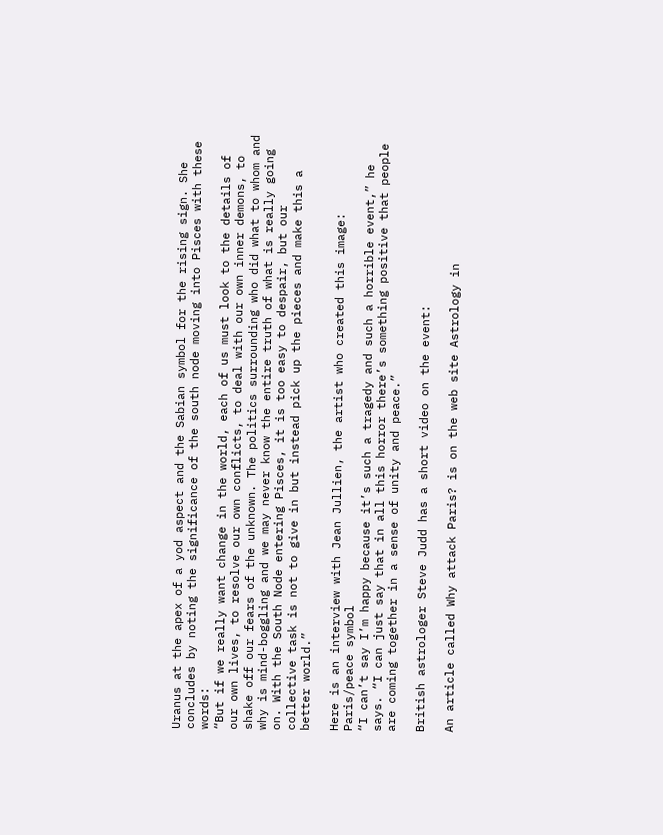Uranus at the apex of a yod aspect and the Sabian symbol for the rising sign. She concludes by noting the significance of the south node moving into Pisces with these words:
“But if we really want change in the world, each of us must look to the details of our own lives, to resolve our own conflicts, to deal with our own inner demons, to shake off our fears of the unknown. The politics surrounding who did what to whom and why is mind-boggling and we may never know the entire truth of what is really going on. With the South Node entering Pisces, it is too easy to despair, but our collective task is not to give in but instead pick up the pieces and make this a better world.”

Here is an interview with Jean Jullien, the artist who created this image: Paris/peace symbol
“I can’t say I’m happy because it’s such a tragedy and such a horrible event,” he says. “I can just say that in all this horror there’s something positive that people are coming together in a sense of unity and peace.”

British astrologer Steve Judd has a short video on the event:

An article called Why attack Paris? is on the web site Astrology in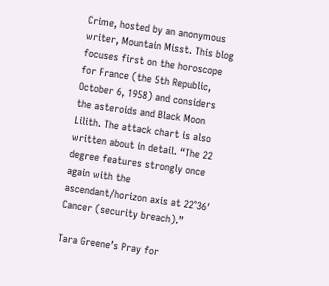Crime, hosted by an anonymous writer, Mountain Misst. This blog focuses first on the horoscope for France (the 5th Republic, October 6, 1958) and considers the asteroids and Black Moon Lilith. The attack chart is also written about in detail. “The 22 degree features strongly once again with the ascendant/horizon axis at 22°36′ Cancer (security breach).”

Tara Greene’s Pray for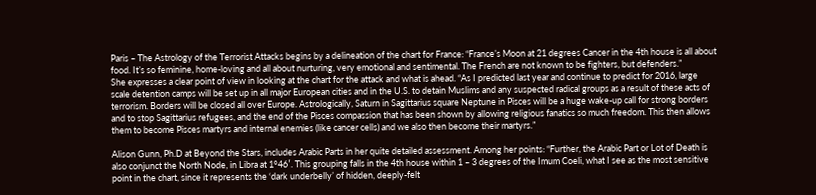Paris – The Astrology of the Terrorist Attacks begins by a delineation of the chart for France: “France’s Moon at 21 degrees Cancer in the 4th house is all about food. It’s so feminine, home-loving and all about nurturing, very emotional and sentimental. The French are not known to be fighters, but defenders.”
She expresses a clear point of view in looking at the chart for the attack and what is ahead. “As I predicted last year and continue to predict for 2016, large scale detention camps will be set up in all major European cities and in the U.S. to detain Muslims and any suspected radical groups as a result of these acts of terrorism. Borders will be closed all over Europe. Astrologically, Saturn in Sagittarius square Neptune in Pisces will be a huge wake-up call for strong borders and to stop Sagittarius refugees, and the end of the Pisces compassion that has been shown by allowing religious fanatics so much freedom. This then allows them to become Pisces martyrs and internal enemies (like cancer cells) and we also then become their martyrs.”

Alison Gunn, Ph.D at Beyond the Stars, includes Arabic Parts in her quite detailed assessment. Among her points: “Further, the Arabic Part or Lot of Death is also conjunct the North Node, in Libra at 1°46′. This grouping falls in the 4th house within 1 – 3 degrees of the Imum Coeli, what I see as the most sensitive point in the chart, since it represents the ‘dark underbelly’ of hidden, deeply-felt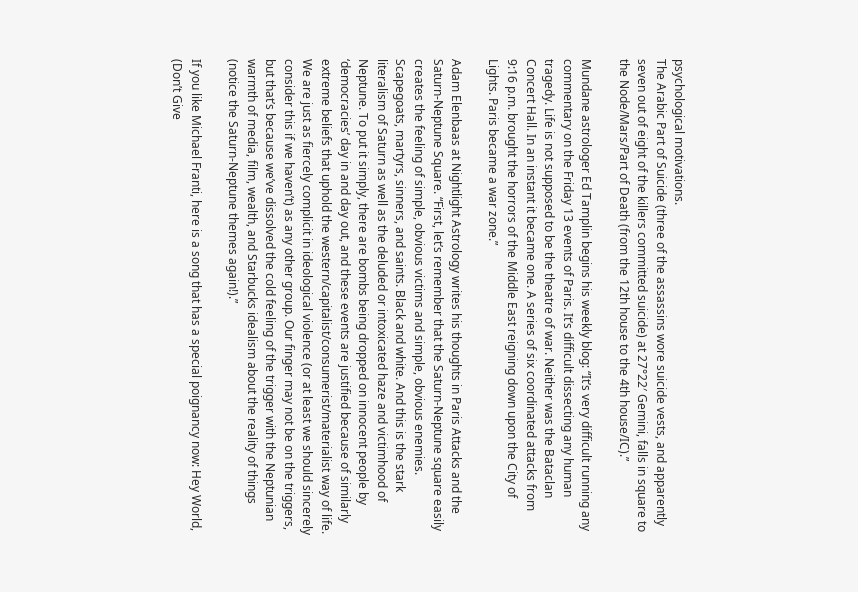psychological motivations.
The Arabic Part of Suicide (three of the assassins wore suicide vests, and apparently seven out of eight of the killers committed suicide) at 27°22′ Gemini, falls in square to the Node/Mars/Part of Death (from the 12th house to the 4th house/IC).”

Mundane astrologer Ed Tamplin begins his weekly blog: “It’s very difficult running any commentary on the Friday 13 events of Paris. It’s difficult dissecting any human tragedy. Life is not supposed to be the theatre of war. Neither was the Bataclan Concert Hall. In an instant it became one. A series of six coordinated attacks from 9:16 p.m. brought the horrors of the Middle East reigning down upon the City of Lights. Paris became a war zone.”

Adam Elenbaas at Nightlight Astrology writes his thoughts in Paris Attacks and the Saturn-Neptune Square. “First, let’s remember that the Saturn-Neptune square easily creates the feeling of simple, obvious victims and simple, obvious enemies. Scapegoats, martyrs, sinners, and saints. Black and white. And this is the stark literalism of Saturn as well as the deluded or intoxicated haze and victimhood of Neptune. To put it simply, there are bombs being dropped on innocent people by ‘democracies’ day in and day out, and these events are justified because of similarly extreme beliefs that uphold the western/capitalist/consumerist/materialist way of life. We are just as fiercely complicit in ideological violence (or at least we should sincerely consider this if we haven’t) as any other group. Our finger may not be on the triggers, but that’s because we’ve dissolved the cold feeling of the trigger with the Neptunian warmth of media, film, wealth, and Starbucks idealism about the reality of things (notice the Saturn-Neptune themes again!).”

If you like Michael Franti, here is a song that has a special poignancy now: Hey World, (Don’t Give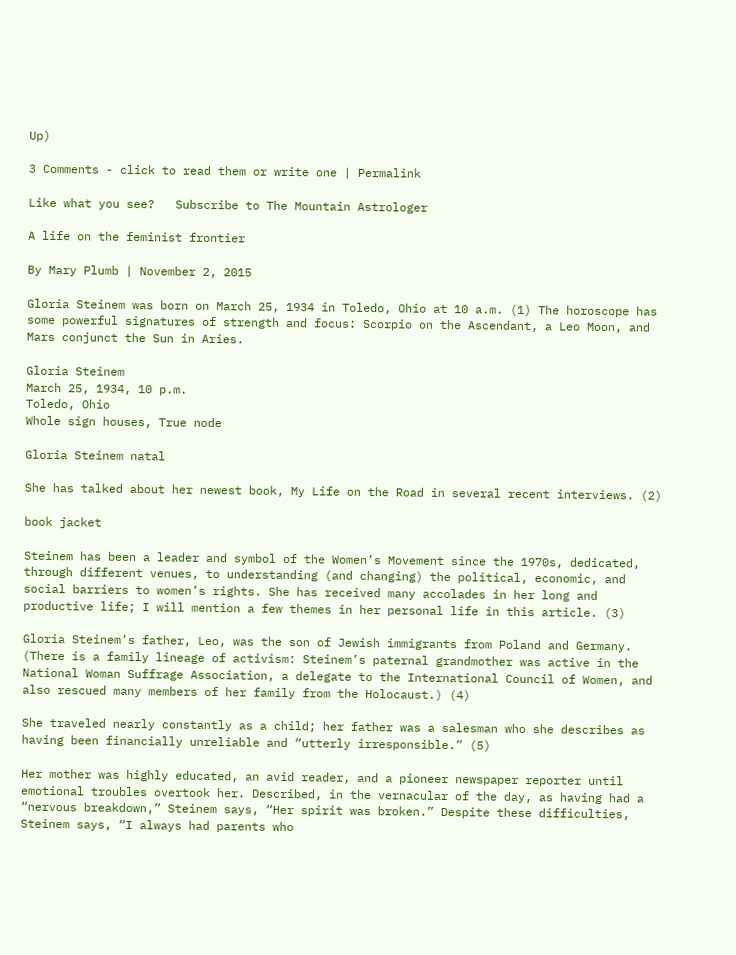Up)

3 Comments - click to read them or write one | Permalink

Like what you see?   Subscribe to The Mountain Astrologer

A life on the feminist frontier

By Mary Plumb | November 2, 2015

Gloria Steinem was born on March 25, 1934 in Toledo, Ohio at 10 a.m. (1) The horoscope has some powerful signatures of strength and focus: Scorpio on the Ascendant, a Leo Moon, and Mars conjunct the Sun in Aries.

Gloria Steinem
March 25, 1934, 10 p.m.
Toledo, Ohio
Whole sign houses, True node

Gloria Steinem natal

She has talked about her newest book, My Life on the Road in several recent interviews. (2)

book jacket

Steinem has been a leader and symbol of the Women’s Movement since the 1970s, dedicated, through different venues, to understanding (and changing) the political, economic, and social barriers to women’s rights. She has received many accolades in her long and productive life; I will mention a few themes in her personal life in this article. (3)

Gloria Steinem’s father, Leo, was the son of Jewish immigrants from Poland and Germany. (There is a family lineage of activism: Steinem’s paternal grandmother was active in the National Woman Suffrage Association, a delegate to the International Council of Women, and also rescued many members of her family from the Holocaust.) (4)

She traveled nearly constantly as a child; her father was a salesman who she describes as having been financially unreliable and “utterly irresponsible.” (5)

Her mother was highly educated, an avid reader, and a pioneer newspaper reporter until emotional troubles overtook her. Described, in the vernacular of the day, as having had a “nervous breakdown,” Steinem says, “Her spirit was broken.” Despite these difficulties, Steinem says, “I always had parents who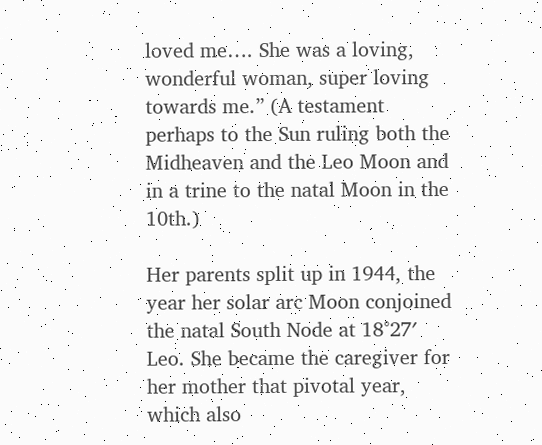loved me…. She was a loving, wonderful woman, super loving towards me.” (A testament perhaps to the Sun ruling both the Midheaven and the Leo Moon and in a trine to the natal Moon in the 10th.)

Her parents split up in 1944, the year her solar arc Moon conjoined the natal South Node at 18°27′ Leo. She became the caregiver for her mother that pivotal year, which also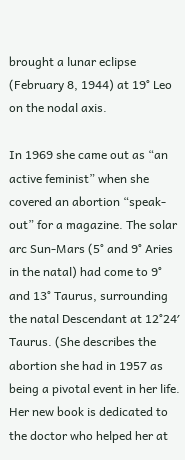brought a lunar eclipse (February 8, 1944) at 19° Leo on the nodal axis.

In 1969 she came out as “an active feminist” when she covered an abortion “speak-out” for a magazine. The solar arc Sun-Mars (5° and 9° Aries in the natal) had come to 9° and 13° Taurus, surrounding the natal Descendant at 12°24′ Taurus. (She describes the abortion she had in 1957 as being a pivotal event in her life. Her new book is dedicated to the doctor who helped her at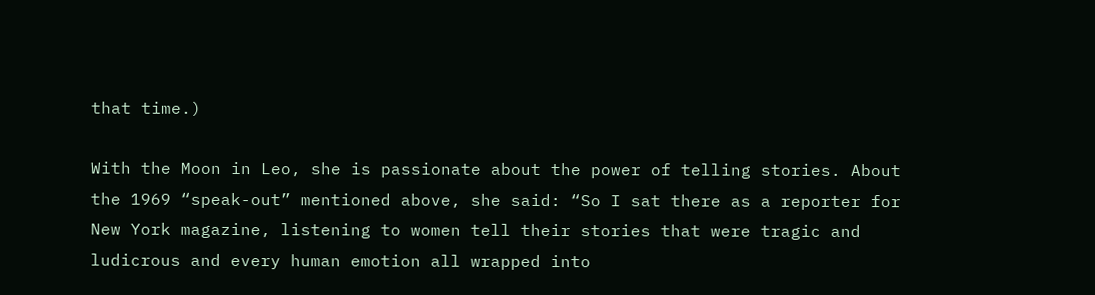that time.)

With the Moon in Leo, she is passionate about the power of telling stories. About the 1969 “speak-out” mentioned above, she said: “So I sat there as a reporter for New York magazine, listening to women tell their stories that were tragic and ludicrous and every human emotion all wrapped into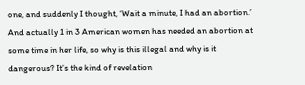one, and suddenly I thought, ‘Wait a minute, I had an abortion.’ And actually 1 in 3 American women has needed an abortion at some time in her life, so why is this illegal and why is it dangerous? It’s the kind of revelation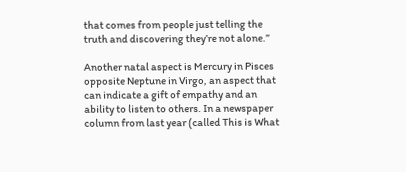that comes from people just telling the truth and discovering they’re not alone.”

Another natal aspect is Mercury in Pisces opposite Neptune in Virgo, an aspect that can indicate a gift of empathy and an ability to listen to others. In a newspaper column from last year (called This is What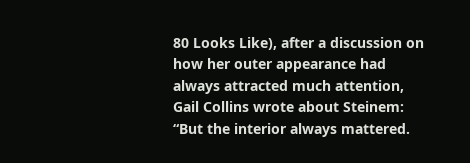80 Looks Like), after a discussion on how her outer appearance had always attracted much attention, Gail Collins wrote about Steinem: “But the interior always mattered.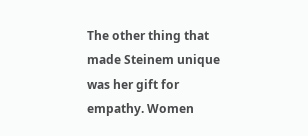The other thing that made Steinem unique was her gift for empathy. Women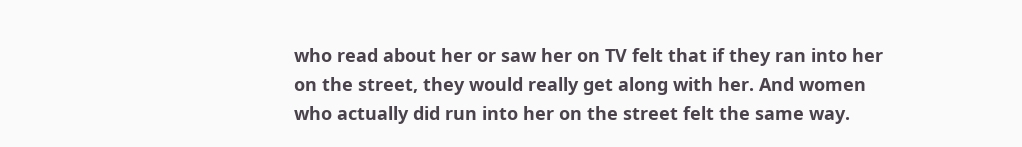who read about her or saw her on TV felt that if they ran into her on the street, they would really get along with her. And women who actually did run into her on the street felt the same way.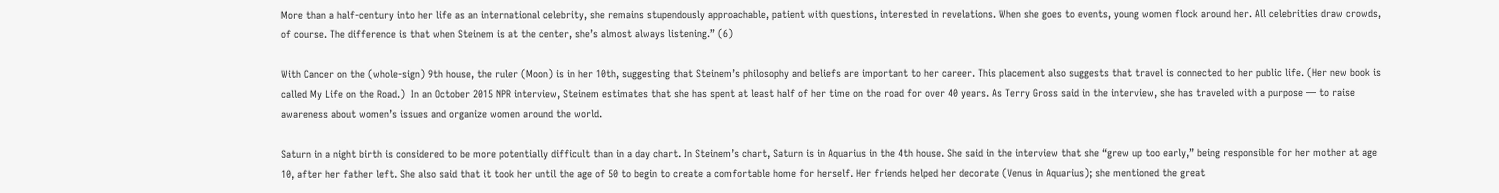More than a half-century into her life as an international celebrity, she remains stupendously approachable, patient with questions, interested in revelations. When she goes to events, young women flock around her. All celebrities draw crowds, of course. The difference is that when Steinem is at the center, she’s almost always listening.” (6)

With Cancer on the (whole-sign) 9th house, the ruler (Moon) is in her 10th, suggesting that Steinem’s philosophy and beliefs are important to her career. This placement also suggests that travel is connected to her public life. (Her new book is called My Life on the Road.)  In an October 2015 NPR interview, Steinem estimates that she has spent at least half of her time on the road for over 40 years. As Terry Gross said in the interview, she has traveled with a purpose — to raise awareness about women’s issues and organize women around the world.

Saturn in a night birth is considered to be more potentially difficult than in a day chart. In Steinem’s chart, Saturn is in Aquarius in the 4th house. She said in the interview that she “grew up too early,” being responsible for her mother at age 10, after her father left. She also said that it took her until the age of 50 to begin to create a comfortable home for herself. Her friends helped her decorate (Venus in Aquarius); she mentioned the great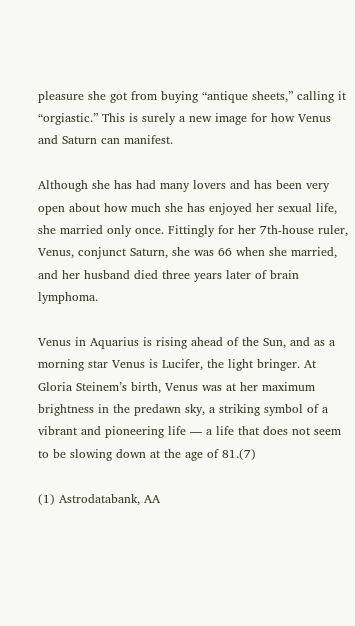pleasure she got from buying “antique sheets,” calling it “orgiastic.” This is surely a new image for how Venus and Saturn can manifest.

Although she has had many lovers and has been very open about how much she has enjoyed her sexual life, she married only once. Fittingly for her 7th-house ruler, Venus, conjunct Saturn, she was 66 when she married, and her husband died three years later of brain lymphoma.

Venus in Aquarius is rising ahead of the Sun, and as a morning star Venus is Lucifer, the light bringer. At Gloria Steinem’s birth, Venus was at her maximum brightness in the predawn sky, a striking symbol of a vibrant and pioneering life — a life that does not seem to be slowing down at the age of 81.(7)

(1) Astrodatabank, AA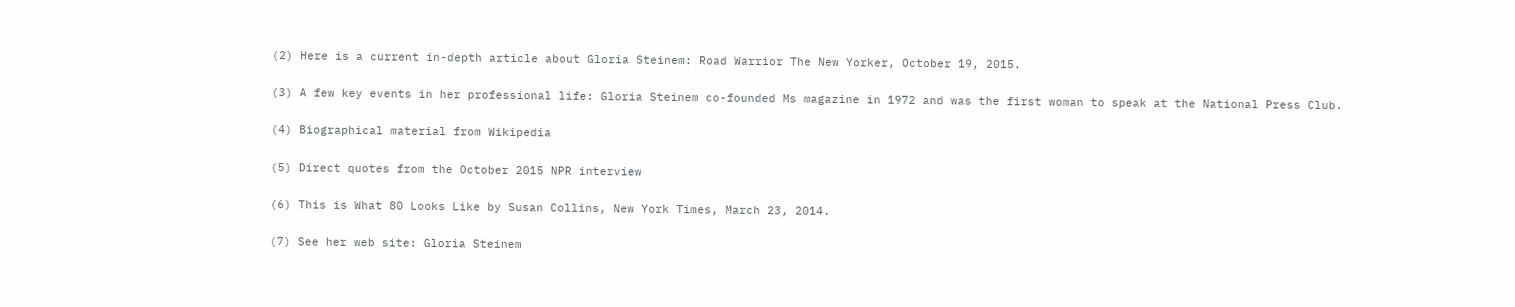(2) Here is a current in-depth article about Gloria Steinem: Road Warrior The New Yorker, October 19, 2015.

(3) A few key events in her professional life: Gloria Steinem co-founded Ms magazine in 1972 and was the first woman to speak at the National Press Club.

(4) Biographical material from Wikipedia

(5) Direct quotes from the October 2015 NPR interview

(6) This is What 80 Looks Like by Susan Collins, New York Times, March 23, 2014.

(7) See her web site: Gloria Steinem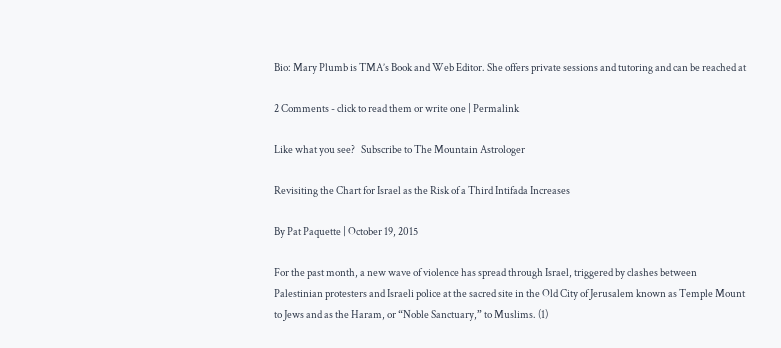Bio: Mary Plumb is TMA’s Book and Web Editor. She offers private sessions and tutoring and can be reached at

2 Comments - click to read them or write one | Permalink

Like what you see?   Subscribe to The Mountain Astrologer

Revisiting the Chart for Israel as the Risk of a Third Intifada Increases

By Pat Paquette | October 19, 2015

For the past month, a new wave of violence has spread through Israel, triggered by clashes between Palestinian protesters and Israeli police at the sacred site in the Old City of Jerusalem known as Temple Mount to Jews and as the Haram, or “Noble Sanctuary,” to Muslims. (1)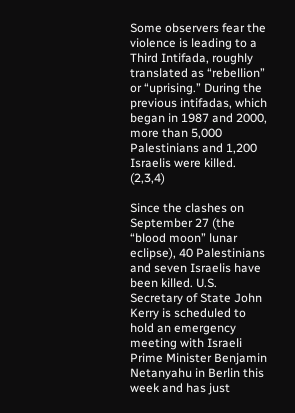Some observers fear the violence is leading to a Third Intifada, roughly translated as “rebellion” or “uprising.” During the previous intifadas, which began in 1987 and 2000, more than 5,000 Palestinians and 1,200 Israelis were killed. (2,3,4)

Since the clashes on September 27 (the “blood moon” lunar eclipse), 40 Palestinians and seven Israelis have been killed. U.S. Secretary of State John Kerry is scheduled to hold an emergency meeting with Israeli Prime Minister Benjamin Netanyahu in Berlin this week and has just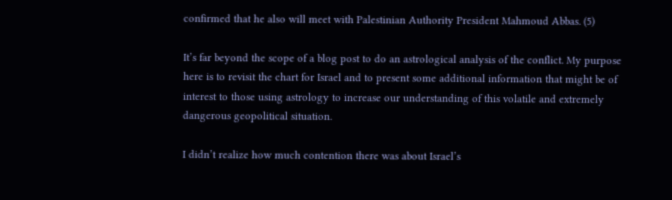confirmed that he also will meet with Palestinian Authority President Mahmoud Abbas. (5)

It’s far beyond the scope of a blog post to do an astrological analysis of the conflict. My purpose here is to revisit the chart for Israel and to present some additional information that might be of interest to those using astrology to increase our understanding of this volatile and extremely dangerous geopolitical situation.

I didn’t realize how much contention there was about Israel’s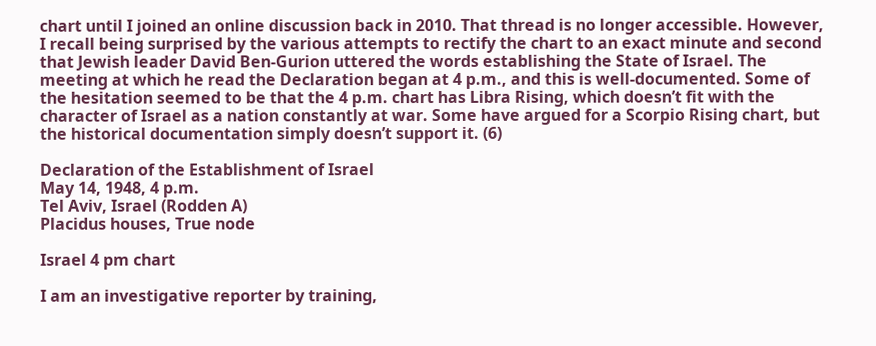chart until I joined an online discussion back in 2010. That thread is no longer accessible. However, I recall being surprised by the various attempts to rectify the chart to an exact minute and second that Jewish leader David Ben-Gurion uttered the words establishing the State of Israel. The meeting at which he read the Declaration began at 4 p.m., and this is well-documented. Some of the hesitation seemed to be that the 4 p.m. chart has Libra Rising, which doesn’t fit with the character of Israel as a nation constantly at war. Some have argued for a Scorpio Rising chart, but the historical documentation simply doesn’t support it. (6)

Declaration of the Establishment of Israel
May 14, 1948, 4 p.m.
Tel Aviv, Israel (Rodden A)
Placidus houses, True node

Israel 4 pm chart

I am an investigative reporter by training,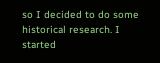so I decided to do some historical research. I started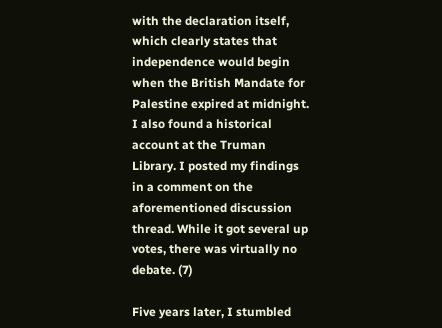with the declaration itself, which clearly states that independence would begin when the British Mandate for Palestine expired at midnight. I also found a historical account at the Truman Library. I posted my findings in a comment on the aforementioned discussion thread. While it got several up votes, there was virtually no debate. (7)

Five years later, I stumbled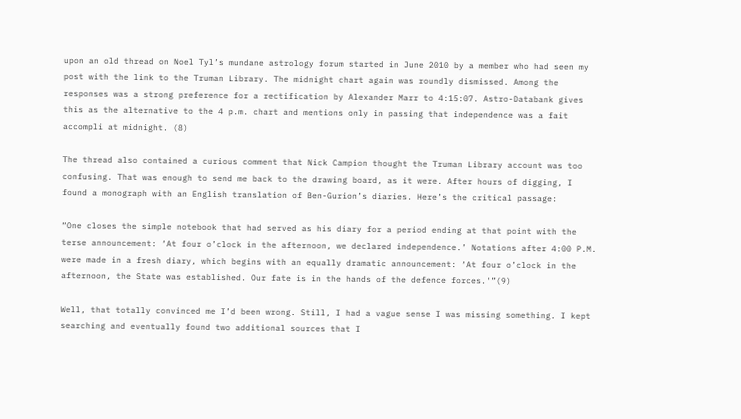upon an old thread on Noel Tyl’s mundane astrology forum started in June 2010 by a member who had seen my post with the link to the Truman Library. The midnight chart again was roundly dismissed. Among the responses was a strong preference for a rectification by Alexander Marr to 4:15:07. Astro-Databank gives this as the alternative to the 4 p.m. chart and mentions only in passing that independence was a fait accompli at midnight. (8)

The thread also contained a curious comment that Nick Campion thought the Truman Library account was too confusing. That was enough to send me back to the drawing board, as it were. After hours of digging, I found a monograph with an English translation of Ben-Gurion’s diaries. Here’s the critical passage:

“One closes the simple notebook that had served as his diary for a period ending at that point with the terse announcement: ‘At four o’clock in the afternoon, we declared independence.’ Notations after 4:00 P.M. were made in a fresh diary, which begins with an equally dramatic announcement: ‘At four o’clock in the afternoon, the State was established. Our fate is in the hands of the defence forces.'”(9)

Well, that totally convinced me I’d been wrong. Still, I had a vague sense I was missing something. I kept searching and eventually found two additional sources that I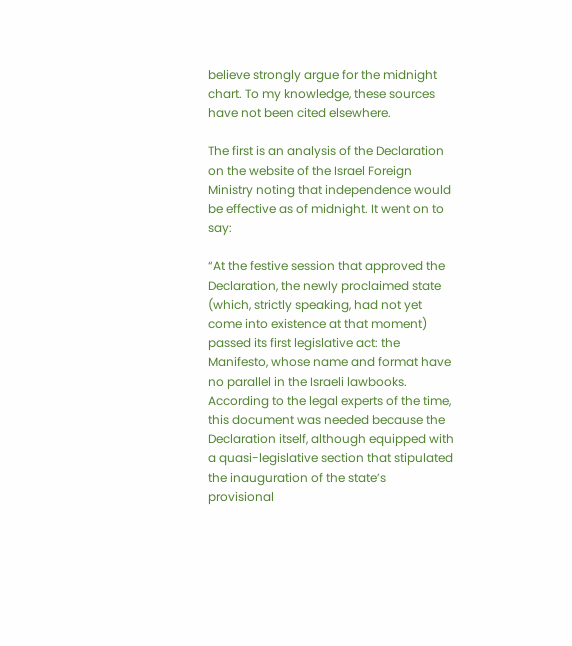believe strongly argue for the midnight chart. To my knowledge, these sources have not been cited elsewhere.

The first is an analysis of the Declaration on the website of the Israel Foreign Ministry noting that independence would be effective as of midnight. It went on to say:

“At the festive session that approved the Declaration, the newly proclaimed state (which, strictly speaking, had not yet come into existence at that moment) passed its first legislative act: the Manifesto, whose name and format have no parallel in the Israeli lawbooks. According to the legal experts of the time, this document was needed because the Declaration itself, although equipped with a quasi-legislative section that stipulated the inauguration of the state’s provisional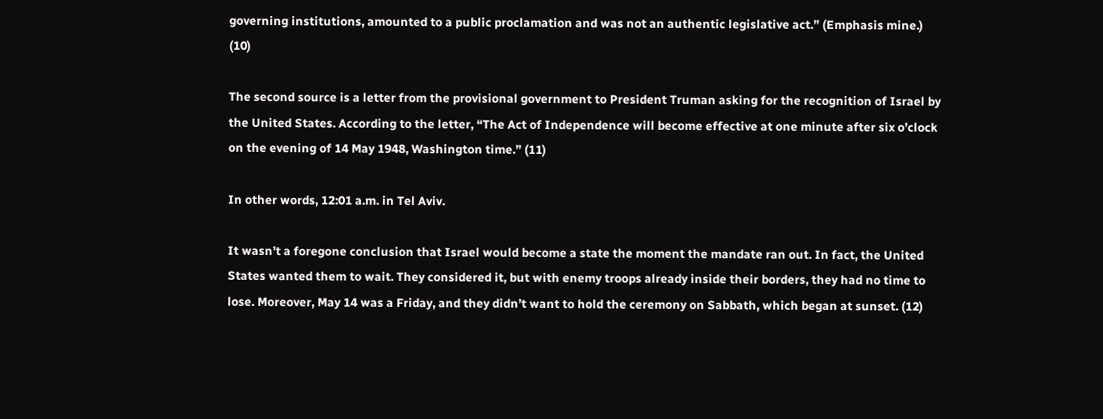governing institutions, amounted to a public proclamation and was not an authentic legislative act.” (Emphasis mine.) (10)

The second source is a letter from the provisional government to President Truman asking for the recognition of Israel by the United States. According to the letter, “The Act of Independence will become effective at one minute after six o’clock on the evening of 14 May 1948, Washington time.” (11)

In other words, 12:01 a.m. in Tel Aviv.

It wasn’t a foregone conclusion that Israel would become a state the moment the mandate ran out. In fact, the United States wanted them to wait. They considered it, but with enemy troops already inside their borders, they had no time to lose. Moreover, May 14 was a Friday, and they didn’t want to hold the ceremony on Sabbath, which began at sunset. (12)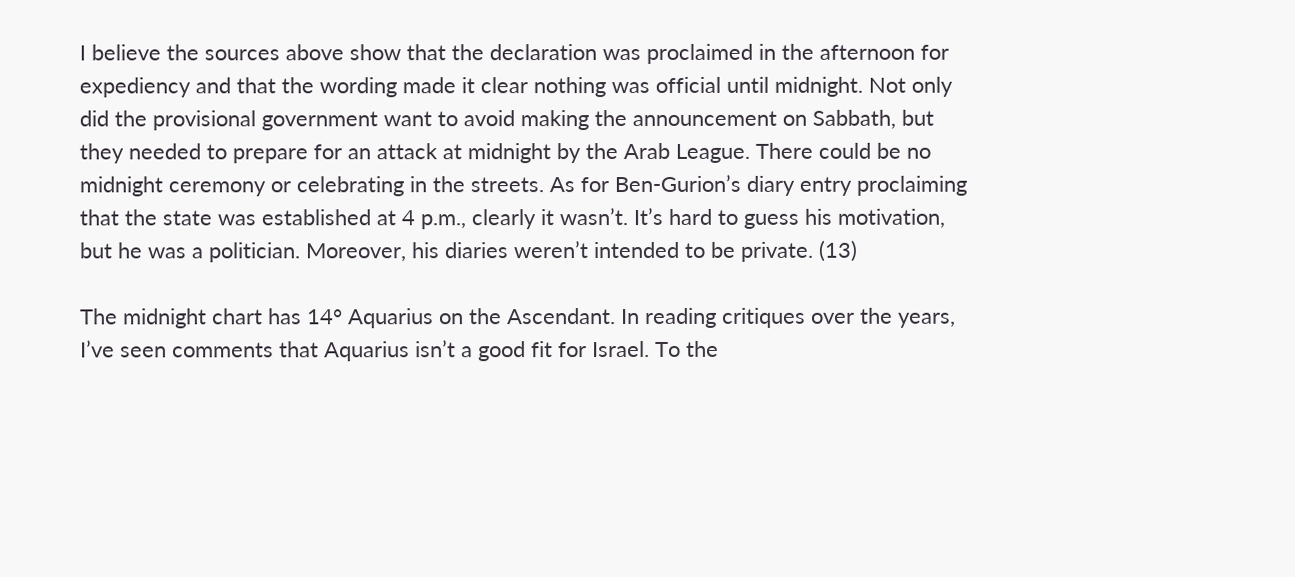I believe the sources above show that the declaration was proclaimed in the afternoon for expediency and that the wording made it clear nothing was official until midnight. Not only did the provisional government want to avoid making the announcement on Sabbath, but they needed to prepare for an attack at midnight by the Arab League. There could be no midnight ceremony or celebrating in the streets. As for Ben-Gurion’s diary entry proclaiming that the state was established at 4 p.m., clearly it wasn’t. It’s hard to guess his motivation, but he was a politician. Moreover, his diaries weren’t intended to be private. (13)

The midnight chart has 14° Aquarius on the Ascendant. In reading critiques over the years, I’ve seen comments that Aquarius isn’t a good fit for Israel. To the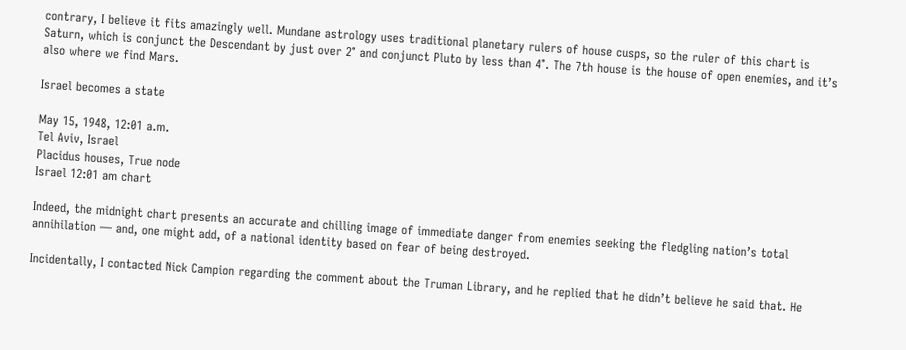contrary, I believe it fits amazingly well. Mundane astrology uses traditional planetary rulers of house cusps, so the ruler of this chart is Saturn, which is conjunct the Descendant by just over 2° and conjunct Pluto by less than 4°. The 7th house is the house of open enemies, and it’s also where we find Mars.

Israel becomes a state

May 15, 1948, 12:01 a.m.
Tel Aviv, Israel
Placidus houses, True node
Israel 12:01 am chart

Indeed, the midnight chart presents an accurate and chilling image of immediate danger from enemies seeking the fledgling nation’s total annihilation — and, one might add, of a national identity based on fear of being destroyed.

Incidentally, I contacted Nick Campion regarding the comment about the Truman Library, and he replied that he didn’t believe he said that. He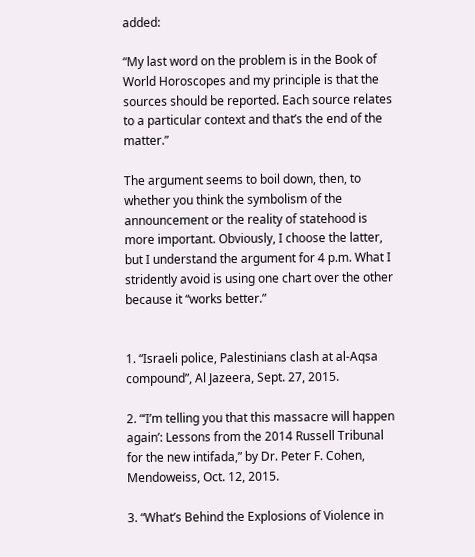added:

“My last word on the problem is in the Book of World Horoscopes and my principle is that the sources should be reported. Each source relates to a particular context and that’s the end of the matter.”

The argument seems to boil down, then, to whether you think the symbolism of the announcement or the reality of statehood is more important. Obviously, I choose the latter, but I understand the argument for 4 p.m. What I stridently avoid is using one chart over the other because it “works better.”


1. “Israeli police, Palestinians clash at al-Aqsa compound”, Al Jazeera, Sept. 27, 2015.

2. “‘I’m telling you that this massacre will happen again’: Lessons from the 2014 Russell Tribunal for the new intifada,” by Dr. Peter F. Cohen, Mendoweiss, Oct. 12, 2015.

3. “What’s Behind the Explosions of Violence in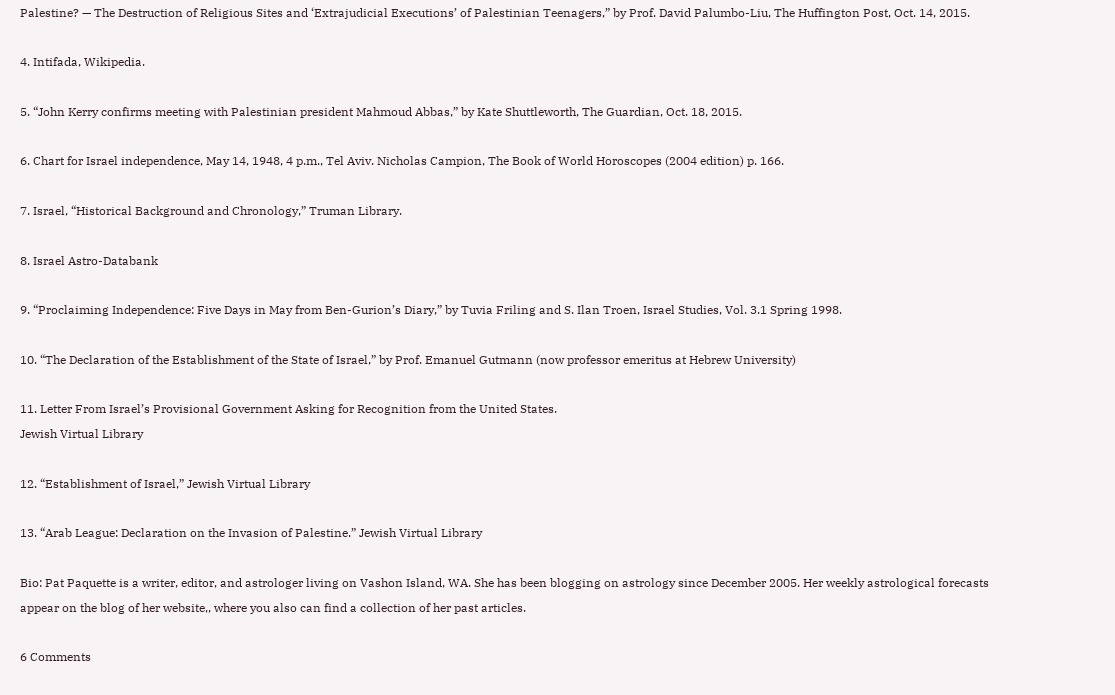Palestine? — The Destruction of Religious Sites and ‘Extrajudicial Executions’ of Palestinian Teenagers,” by Prof. David Palumbo-Liu, The Huffington Post, Oct. 14, 2015.

4. Intifada, Wikipedia.

5. “John Kerry confirms meeting with Palestinian president Mahmoud Abbas,” by Kate Shuttleworth, The Guardian, Oct. 18, 2015.

6. Chart for Israel independence, May 14, 1948, 4 p.m., Tel Aviv. Nicholas Campion, The Book of World Horoscopes (2004 edition) p. 166.

7. Israel, “Historical Background and Chronology,” Truman Library.

8. Israel Astro-Databank

9. “Proclaiming Independence: Five Days in May from Ben-Gurion’s Diary,” by Tuvia Friling and S. Ilan Troen, Israel Studies, Vol. 3.1 Spring 1998.

10. “The Declaration of the Establishment of the State of Israel,” by Prof. Emanuel Gutmann (now professor emeritus at Hebrew University)

11. Letter From Israel’s Provisional Government Asking for Recognition from the United States.
Jewish Virtual Library

12. “Establishment of Israel,” Jewish Virtual Library

13. “Arab League: Declaration on the Invasion of Palestine.” Jewish Virtual Library

Bio: Pat Paquette is a writer, editor, and astrologer living on Vashon Island, WA. She has been blogging on astrology since December 2005. Her weekly astrological forecasts appear on the blog of her website,, where you also can find a collection of her past articles.

6 Comments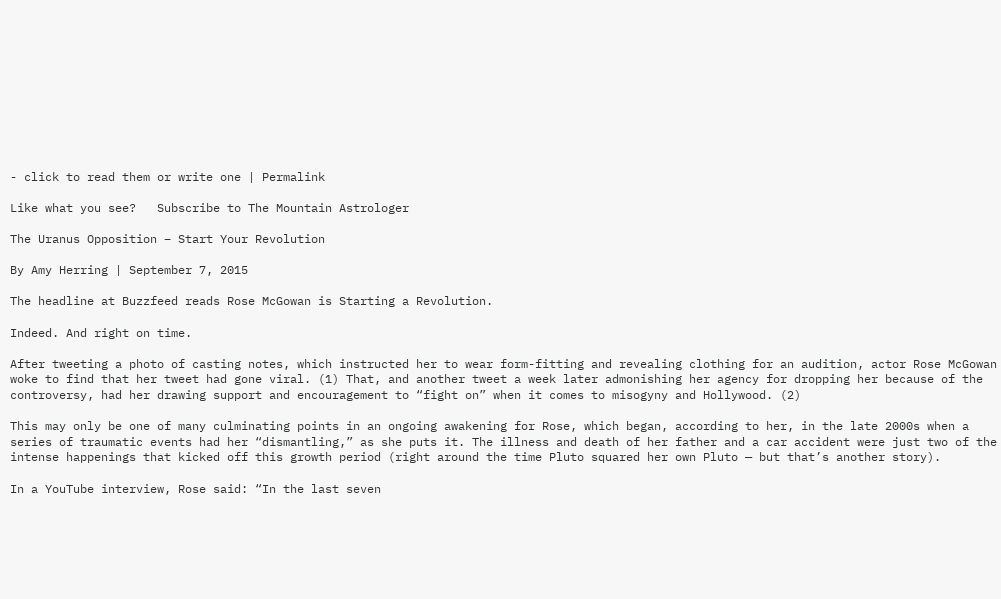- click to read them or write one | Permalink

Like what you see?   Subscribe to The Mountain Astrologer

The Uranus Opposition – Start Your Revolution

By Amy Herring | September 7, 2015

The headline at Buzzfeed reads Rose McGowan is Starting a Revolution.

Indeed. And right on time.

After tweeting a photo of casting notes, which instructed her to wear form-fitting and revealing clothing for an audition, actor Rose McGowan woke to find that her tweet had gone viral. (1) That, and another tweet a week later admonishing her agency for dropping her because of the controversy, had her drawing support and encouragement to “fight on” when it comes to misogyny and Hollywood. (2)

This may only be one of many culminating points in an ongoing awakening for Rose, which began, according to her, in the late 2000s when a series of traumatic events had her “dismantling,” as she puts it. The illness and death of her father and a car accident were just two of the intense happenings that kicked off this growth period (right around the time Pluto squared her own Pluto — but that’s another story).

In a YouTube interview, Rose said: “In the last seven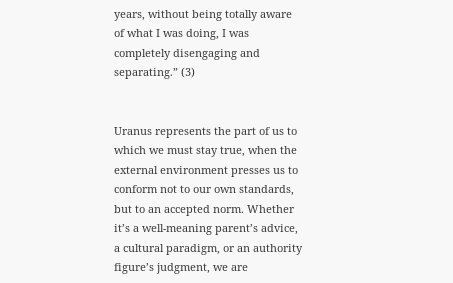years, without being totally aware of what I was doing, I was completely disengaging and separating.” (3)


Uranus represents the part of us to which we must stay true, when the external environment presses us to conform not to our own standards, but to an accepted norm. Whether it’s a well-meaning parent’s advice, a cultural paradigm, or an authority figure’s judgment, we are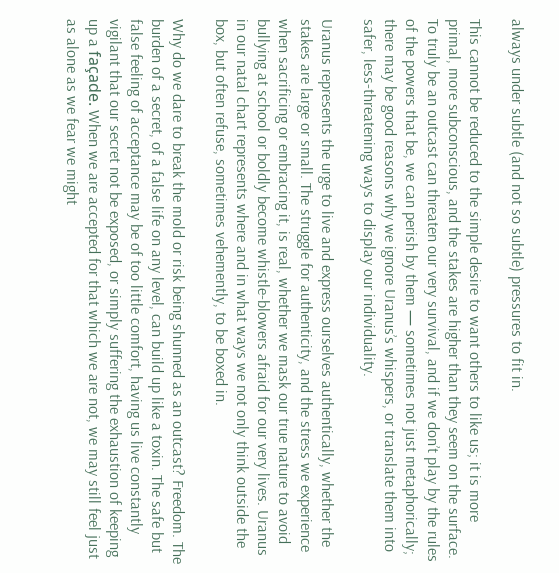always under subtle (and not so subtle) pressures to fit in.

This cannot be reduced to the simple desire to want others to like us; it is more primal, more subconscious, and the stakes are higher than they seem on the surface. To truly be an outcast can threaten our very survival, and if we don’t play by the rules of the powers that be, we can perish by them — sometimes not just metaphorically; there may be good reasons why we ignore Uranus’s whispers, or translate them into safer, less-threatening ways to display our individuality.

Uranus represents the urge to live and express ourselves authentically, whether the stakes are large or small. The struggle for authenticity, and the stress we experience when sacrificing or embracing it, is real, whether we mask our true nature to avoid bullying at school or boldly become whistle-blowers afraid for our very lives. Uranus in our natal chart represents where and in what ways we not only think outside the box, but often refuse, sometimes vehemently, to be boxed in.

Why do we dare to break the mold or risk being shunned as an outcast? Freedom. The burden of a secret, of a false life on any level, can build up like a toxin. The safe but false feeling of acceptance may be of too little comfort, having us live constantly vigilant that our secret not be exposed, or simply suffering the exhaustion of keeping up a façade. When we are accepted for that which we are not, we may still feel just as alone as we fear we might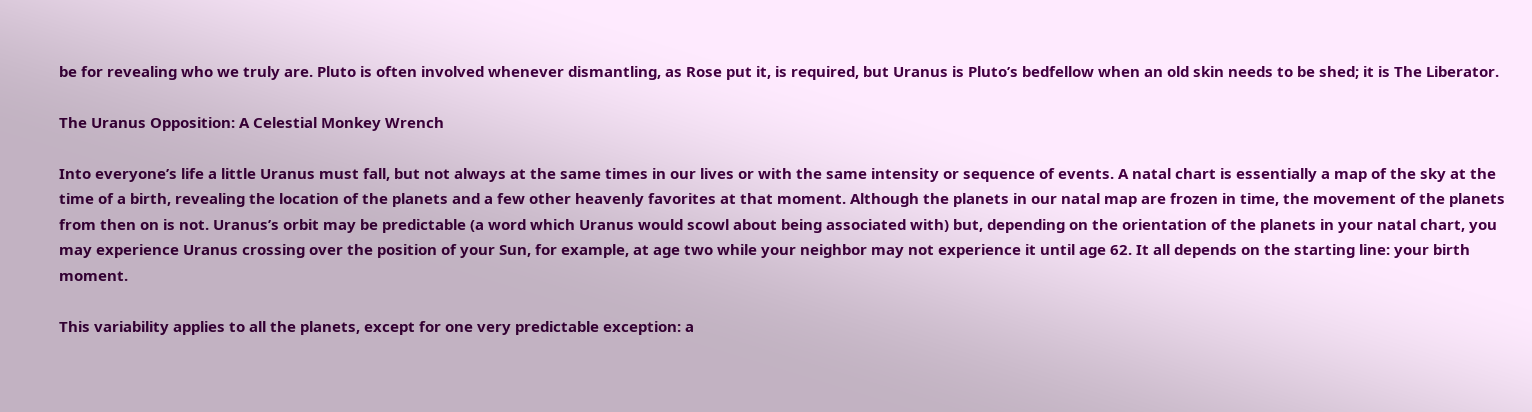be for revealing who we truly are. Pluto is often involved whenever dismantling, as Rose put it, is required, but Uranus is Pluto’s bedfellow when an old skin needs to be shed; it is The Liberator.

The Uranus Opposition: A Celestial Monkey Wrench

Into everyone’s life a little Uranus must fall, but not always at the same times in our lives or with the same intensity or sequence of events. A natal chart is essentially a map of the sky at the time of a birth, revealing the location of the planets and a few other heavenly favorites at that moment. Although the planets in our natal map are frozen in time, the movement of the planets from then on is not. Uranus’s orbit may be predictable (a word which Uranus would scowl about being associated with) but, depending on the orientation of the planets in your natal chart, you may experience Uranus crossing over the position of your Sun, for example, at age two while your neighbor may not experience it until age 62. It all depends on the starting line: your birth moment.

This variability applies to all the planets, except for one very predictable exception: a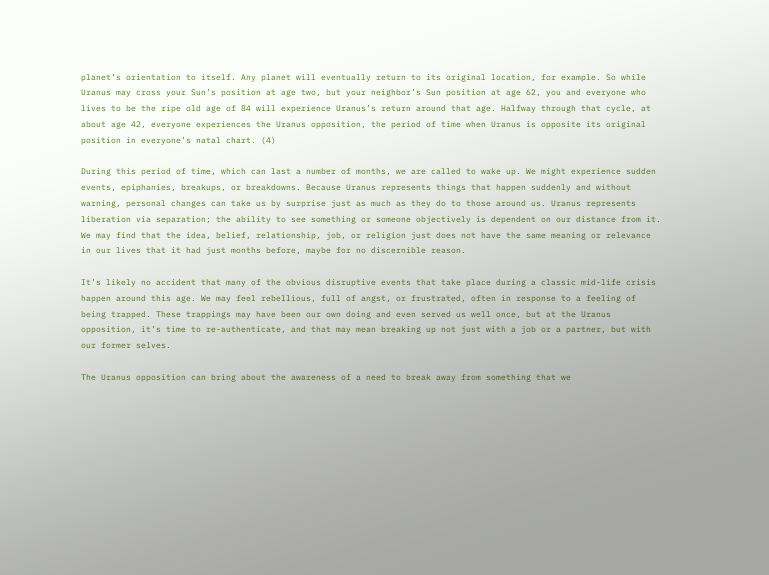planet’s orientation to itself. Any planet will eventually return to its original location, for example. So while Uranus may cross your Sun’s position at age two, but your neighbor’s Sun position at age 62, you and everyone who lives to be the ripe old age of 84 will experience Uranus’s return around that age. Halfway through that cycle, at about age 42, everyone experiences the Uranus opposition, the period of time when Uranus is opposite its original position in everyone’s natal chart. (4)

During this period of time, which can last a number of months, we are called to wake up. We might experience sudden events, epiphanies, breakups, or breakdowns. Because Uranus represents things that happen suddenly and without warning, personal changes can take us by surprise just as much as they do to those around us. Uranus represents liberation via separation; the ability to see something or someone objectively is dependent on our distance from it. We may find that the idea, belief, relationship, job, or religion just does not have the same meaning or relevance in our lives that it had just months before, maybe for no discernible reason.

It’s likely no accident that many of the obvious disruptive events that take place during a classic mid-life crisis happen around this age. We may feel rebellious, full of angst, or frustrated, often in response to a feeling of being trapped. These trappings may have been our own doing and even served us well once, but at the Uranus opposition, it’s time to re-authenticate, and that may mean breaking up not just with a job or a partner, but with our former selves.

The Uranus opposition can bring about the awareness of a need to break away from something that we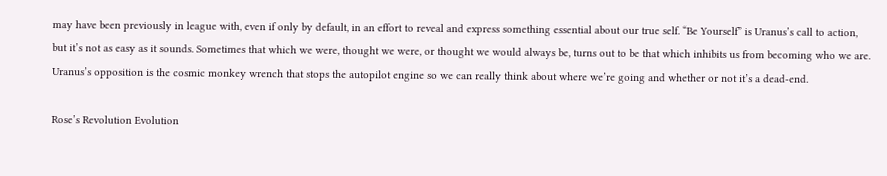may have been previously in league with, even if only by default, in an effort to reveal and express something essential about our true self. “Be Yourself” is Uranus’s call to action, but it’s not as easy as it sounds. Sometimes that which we were, thought we were, or thought we would always be, turns out to be that which inhibits us from becoming who we are. Uranus’s opposition is the cosmic monkey wrench that stops the autopilot engine so we can really think about where we’re going and whether or not it’s a dead-end.

Rose’s Revolution Evolution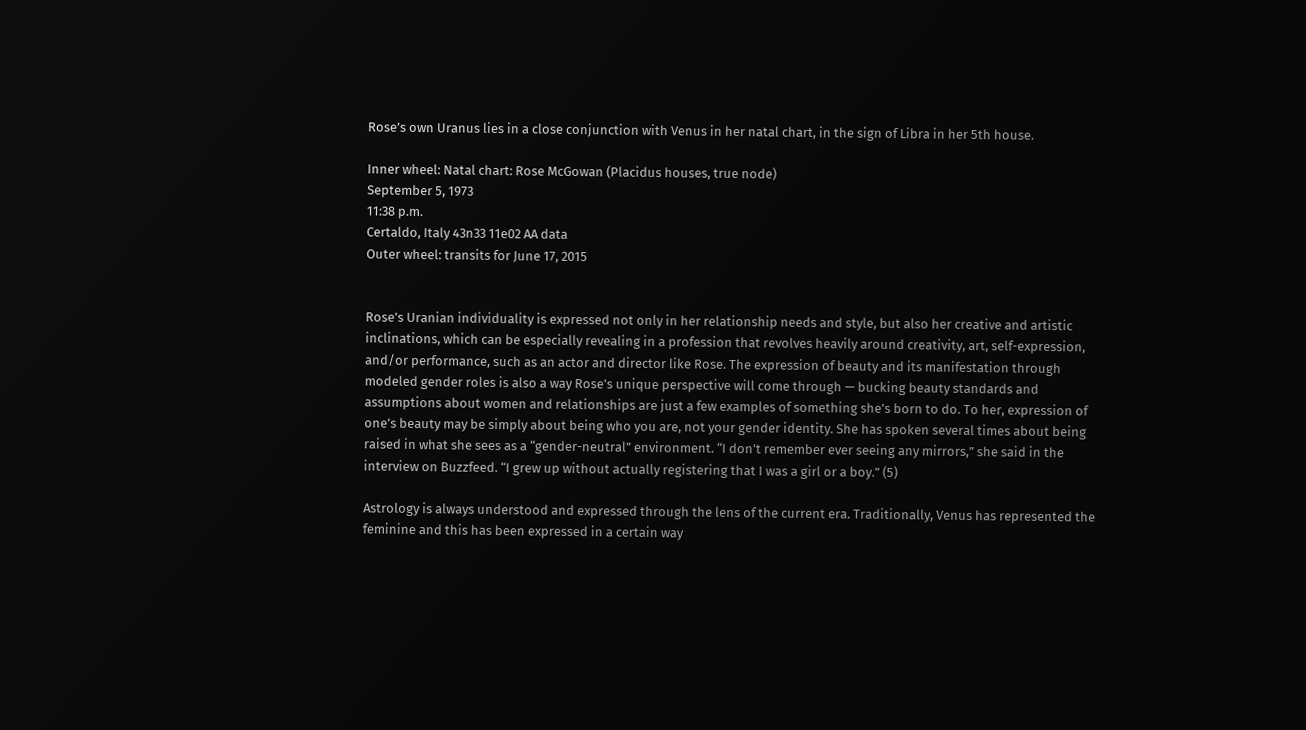Rose’s own Uranus lies in a close conjunction with Venus in her natal chart, in the sign of Libra in her 5th house.

Inner wheel: Natal chart: Rose McGowan (Placidus houses, true node)
September 5, 1973
11:38 p.m.
Certaldo, Italy 43n33 11e02 AA data
Outer wheel: transits for June 17, 2015


Rose’s Uranian individuality is expressed not only in her relationship needs and style, but also her creative and artistic inclinations, which can be especially revealing in a profession that revolves heavily around creativity, art, self-expression, and/or performance, such as an actor and director like Rose. The expression of beauty and its manifestation through modeled gender roles is also a way Rose’s unique perspective will come through — bucking beauty standards and assumptions about women and relationships are just a few examples of something she’s born to do. To her, expression of one’s beauty may be simply about being who you are, not your gender identity. She has spoken several times about being raised in what she sees as a “gender-neutral” environment. “I don’t remember ever seeing any mirrors,” she said in the interview on Buzzfeed. “I grew up without actually registering that I was a girl or a boy.” (5)

Astrology is always understood and expressed through the lens of the current era. Traditionally, Venus has represented the feminine and this has been expressed in a certain way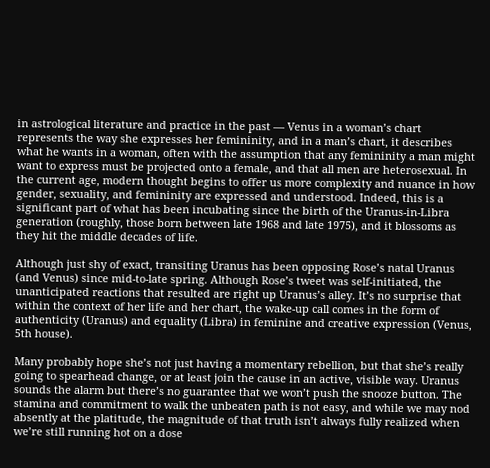in astrological literature and practice in the past — Venus in a woman’s chart represents the way she expresses her femininity, and in a man’s chart, it describes what he wants in a woman, often with the assumption that any femininity a man might want to express must be projected onto a female, and that all men are heterosexual. In the current age, modern thought begins to offer us more complexity and nuance in how gender, sexuality, and femininity are expressed and understood. Indeed, this is a significant part of what has been incubating since the birth of the Uranus-in-Libra generation (roughly, those born between late 1968 and late 1975), and it blossoms as they hit the middle decades of life.

Although just shy of exact, transiting Uranus has been opposing Rose’s natal Uranus (and Venus) since mid-to-late spring. Although Rose’s tweet was self-initiated, the unanticipated reactions that resulted are right up Uranus’s alley. It’s no surprise that within the context of her life and her chart, the wake-up call comes in the form of authenticity (Uranus) and equality (Libra) in feminine and creative expression (Venus, 5th house).

Many probably hope she’s not just having a momentary rebellion, but that she’s really going to spearhead change, or at least join the cause in an active, visible way. Uranus sounds the alarm but there’s no guarantee that we won’t push the snooze button. The stamina and commitment to walk the unbeaten path is not easy, and while we may nod absently at the platitude, the magnitude of that truth isn’t always fully realized when we’re still running hot on a dose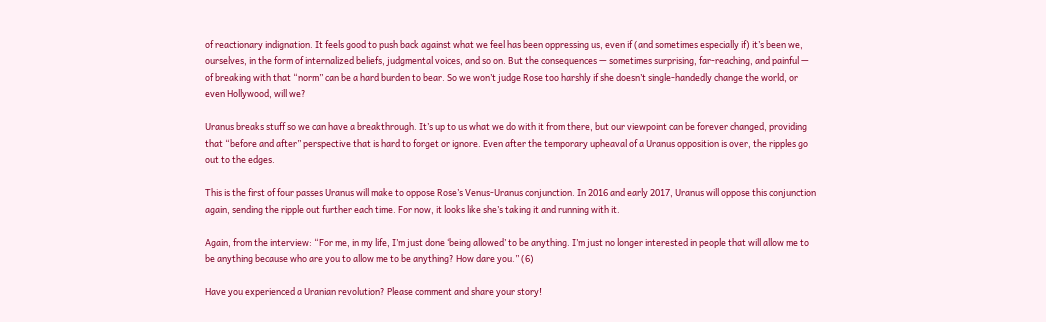of reactionary indignation. It feels good to push back against what we feel has been oppressing us, even if (and sometimes especially if) it’s been we, ourselves, in the form of internalized beliefs, judgmental voices, and so on. But the consequences — sometimes surprising, far-reaching, and painful — of breaking with that “norm” can be a hard burden to bear. So we won’t judge Rose too harshly if she doesn’t single-handedly change the world, or even Hollywood, will we?

Uranus breaks stuff so we can have a breakthrough. It’s up to us what we do with it from there, but our viewpoint can be forever changed, providing that “before and after” perspective that is hard to forget or ignore. Even after the temporary upheaval of a Uranus opposition is over, the ripples go out to the edges.

This is the first of four passes Uranus will make to oppose Rose’s Venus-Uranus conjunction. In 2016 and early 2017, Uranus will oppose this conjunction again, sending the ripple out further each time. For now, it looks like she’s taking it and running with it.

Again, from the interview: “For me, in my life, I’m just done ‘being allowed’ to be anything. I’m just no longer interested in people that will allow me to be anything because who are you to allow me to be anything? How dare you.” (6)

Have you experienced a Uranian revolution? Please comment and share your story!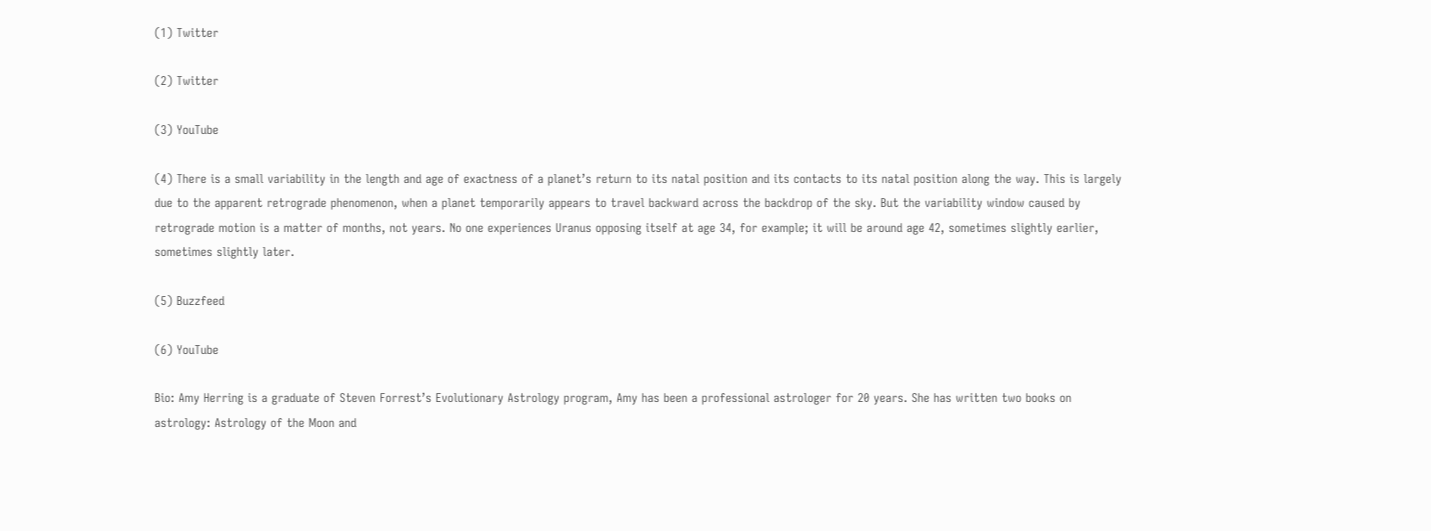(1) Twitter

(2) Twitter

(3) YouTube

(4) There is a small variability in the length and age of exactness of a planet’s return to its natal position and its contacts to its natal position along the way. This is largely due to the apparent retrograde phenomenon, when a planet temporarily appears to travel backward across the backdrop of the sky. But the variability window caused by retrograde motion is a matter of months, not years. No one experiences Uranus opposing itself at age 34, for example; it will be around age 42, sometimes slightly earlier, sometimes slightly later.

(5) Buzzfeed

(6) YouTube

Bio: Amy Herring is a graduate of Steven Forrest’s Evolutionary Astrology program, Amy has been a professional astrologer for 20 years. She has written two books on astrology: Astrology of the Moon and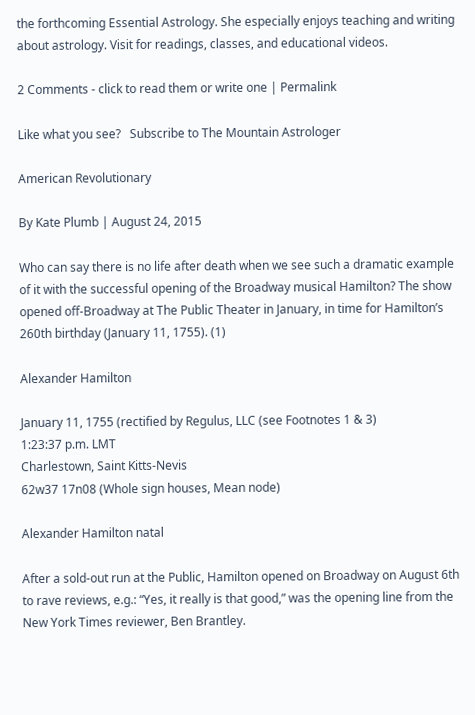the forthcoming Essential Astrology. She especially enjoys teaching and writing about astrology. Visit for readings, classes, and educational videos.

2 Comments - click to read them or write one | Permalink

Like what you see?   Subscribe to The Mountain Astrologer

American Revolutionary

By Kate Plumb | August 24, 2015

Who can say there is no life after death when we see such a dramatic example of it with the successful opening of the Broadway musical Hamilton? The show opened off-Broadway at The Public Theater in January, in time for Hamilton’s 260th birthday (January 11, 1755). (1)

Alexander Hamilton

January 11, 1755 (rectified by Regulus, LLC (see Footnotes 1 & 3)
1:23:37 p.m. LMT
Charlestown, Saint Kitts-Nevis
62w37 17n08 (Whole sign houses, Mean node)

Alexander Hamilton natal

After a sold-out run at the Public, Hamilton opened on Broadway on August 6th to rave reviews, e.g.: “Yes, it really is that good,” was the opening line from the New York Times reviewer, Ben Brantley.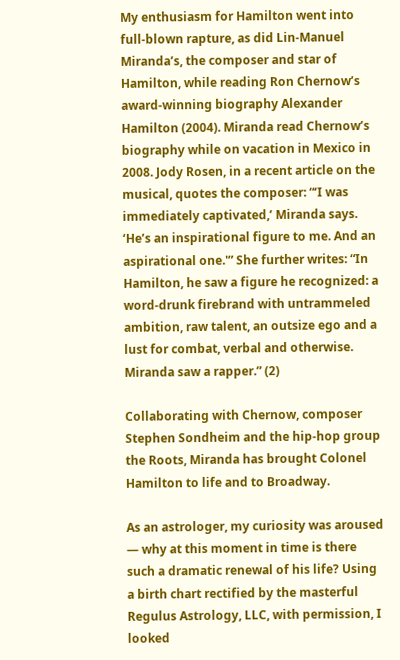My enthusiasm for Hamilton went into full-blown rapture, as did Lin-Manuel Miranda’s, the composer and star of Hamilton, while reading Ron Chernow’s award-winning biography Alexander Hamilton (2004). Miranda read Chernow’s biography while on vacation in Mexico in 2008. Jody Rosen, in a recent article on the musical, quotes the composer: “‘I was immediately captivated,’ Miranda says. ‘He’s an inspirational figure to me. And an aspirational one.'” She further writes: “In Hamilton, he saw a figure he recognized: a word-drunk firebrand with untrammeled ambition, raw talent, an outsize ego and a lust for combat, verbal and otherwise. Miranda saw a rapper.” (2)

Collaborating with Chernow, composer Stephen Sondheim and the hip-hop group the Roots, Miranda has brought Colonel Hamilton to life and to Broadway.

As an astrologer, my curiosity was aroused — why at this moment in time is there such a dramatic renewal of his life? Using a birth chart rectified by the masterful Regulus Astrology, LLC, with permission, I looked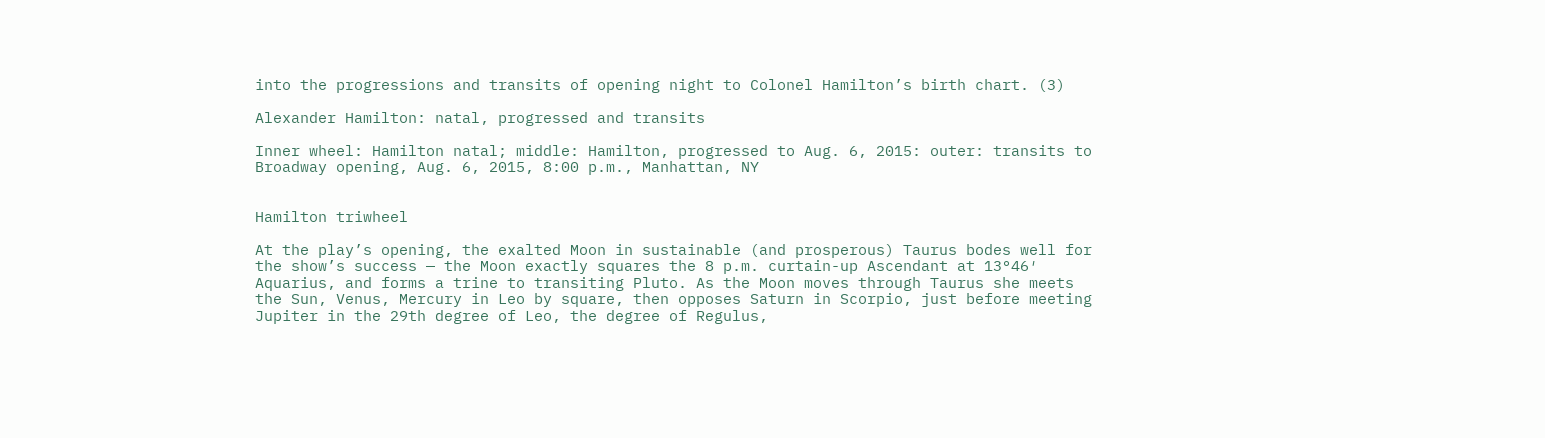into the progressions and transits of opening night to Colonel Hamilton’s birth chart. (3)

Alexander Hamilton: natal, progressed and transits

Inner wheel: Hamilton natal; middle: Hamilton, progressed to Aug. 6, 2015: outer: transits to Broadway opening, Aug. 6, 2015, 8:00 p.m., Manhattan, NY


Hamilton triwheel

At the play’s opening, the exalted Moon in sustainable (and prosperous) Taurus bodes well for the show’s success — the Moon exactly squares the 8 p.m. curtain-up Ascendant at 13°46′ Aquarius, and forms a trine to transiting Pluto. As the Moon moves through Taurus she meets the Sun, Venus, Mercury in Leo by square, then opposes Saturn in Scorpio, just before meeting Jupiter in the 29th degree of Leo, the degree of Regulus,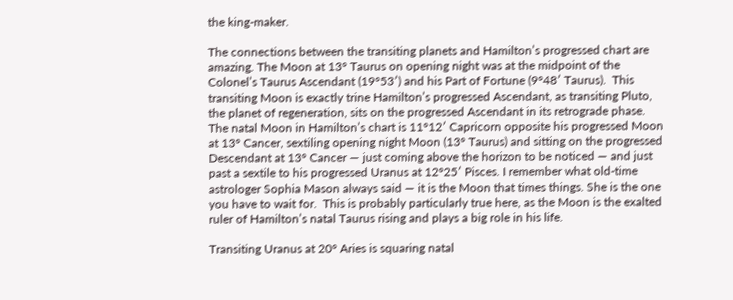the king-maker.

The connections between the transiting planets and Hamilton’s progressed chart are amazing. The Moon at 13° Taurus on opening night was at the midpoint of the Colonel’s Taurus Ascendant (19°53′) and his Part of Fortune (9°48′ Taurus).  This transiting Moon is exactly trine Hamilton’s progressed Ascendant, as transiting Pluto, the planet of regeneration, sits on the progressed Ascendant in its retrograde phase. The natal Moon in Hamilton’s chart is 11°12′ Capricorn opposite his progressed Moon at 13° Cancer, sextiling opening night Moon (13° Taurus) and sitting on the progressed Descendant at 13° Cancer — just coming above the horizon to be noticed — and just past a sextile to his progressed Uranus at 12°25′ Pisces. I remember what old-time astrologer Sophia Mason always said — it is the Moon that times things. She is the one you have to wait for.  This is probably particularly true here, as the Moon is the exalted ruler of Hamilton’s natal Taurus rising and plays a big role in his life.

Transiting Uranus at 20° Aries is squaring natal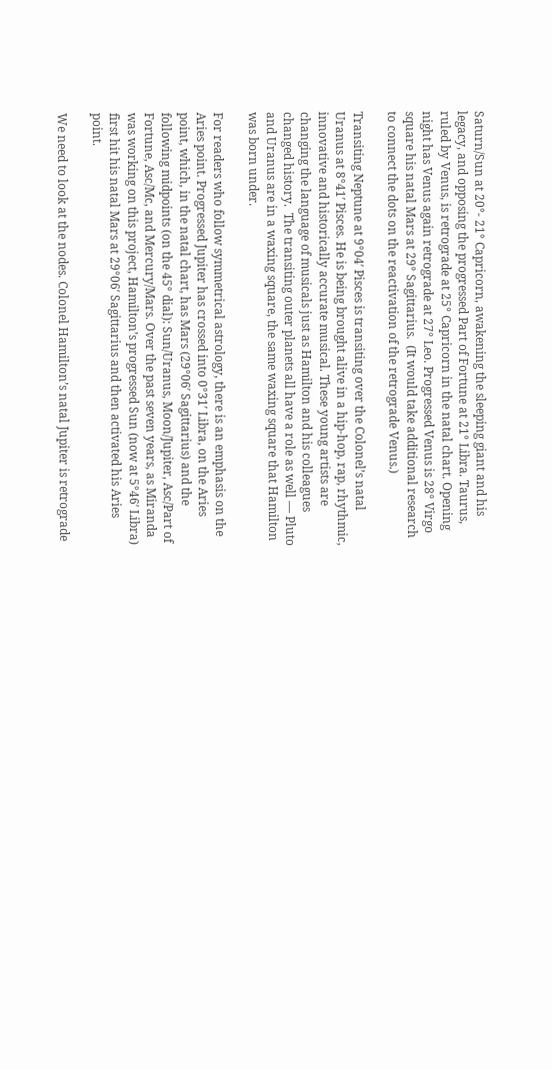Saturn/Sun at 20°- 21° Capricorn, awakening the sleeping giant and his legacy, and opposing the progressed Part of Fortune at 21° Libra. Taurus, ruled by Venus, is retrograde at 25° Capricorn in the natal chart. Opening night has Venus again retrograde at 27° Leo. Progressed Venus is 28° Virgo square his natal Mars at 29° Sagittarius.  (It would take additional research to connect the dots on the reactivation of the retrograde Venus.)

Transiting Neptune at 9°04′ Pisces is transiting over the Colonel’s natal Uranus at 8°41′ Pisces. He is being brought alive in a hip-hop, rap, rhythmic, innovative and historically accurate musical. These young artists are changing the language of musicals just as Hamilton and his colleagues changed history.  The transiting outer planets all have a role as well — Pluto and Uranus are in a waxing square, the same waxing square that Hamilton was born under.

For readers who follow symmetrical astrology, there is an emphasis on the Aries point. Progressed Jupiter has crossed into 0°31′ Libra, on the Aries point, which, in the natal chart, has Mars (29°06′ Sagittarius) and the following midpoints (on the 45° dial): Sun/Uranus, Moon/Jupiter, Asc/Part of Fortune, Asc/Mc, and Mercury/Mars. Over the past seven years, as Miranda was working on this project, Hamilton’s progressed Sun (now at 5°46′ Libra) first hit his natal Mars at 29°06′ Sagittarius and then activated his Aries point.

We need to look at the nodes. Colonel Hamilton’s natal Jupiter is retrograde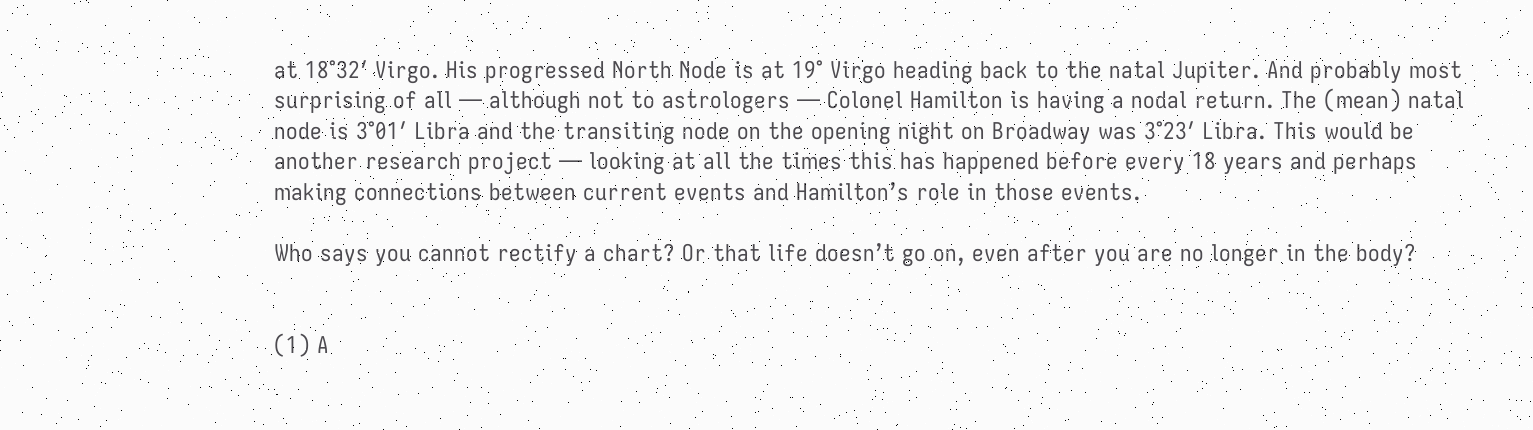at 18°32′ Virgo. His progressed North Node is at 19° Virgo heading back to the natal Jupiter. And probably most surprising of all — although not to astrologers — Colonel Hamilton is having a nodal return. The (mean) natal node is 3°01′ Libra and the transiting node on the opening night on Broadway was 3°23′ Libra. This would be another research project — looking at all the times this has happened before every 18 years and perhaps making connections between current events and Hamilton’s role in those events.

Who says you cannot rectify a chart? Or that life doesn’t go on, even after you are no longer in the body?


(1) A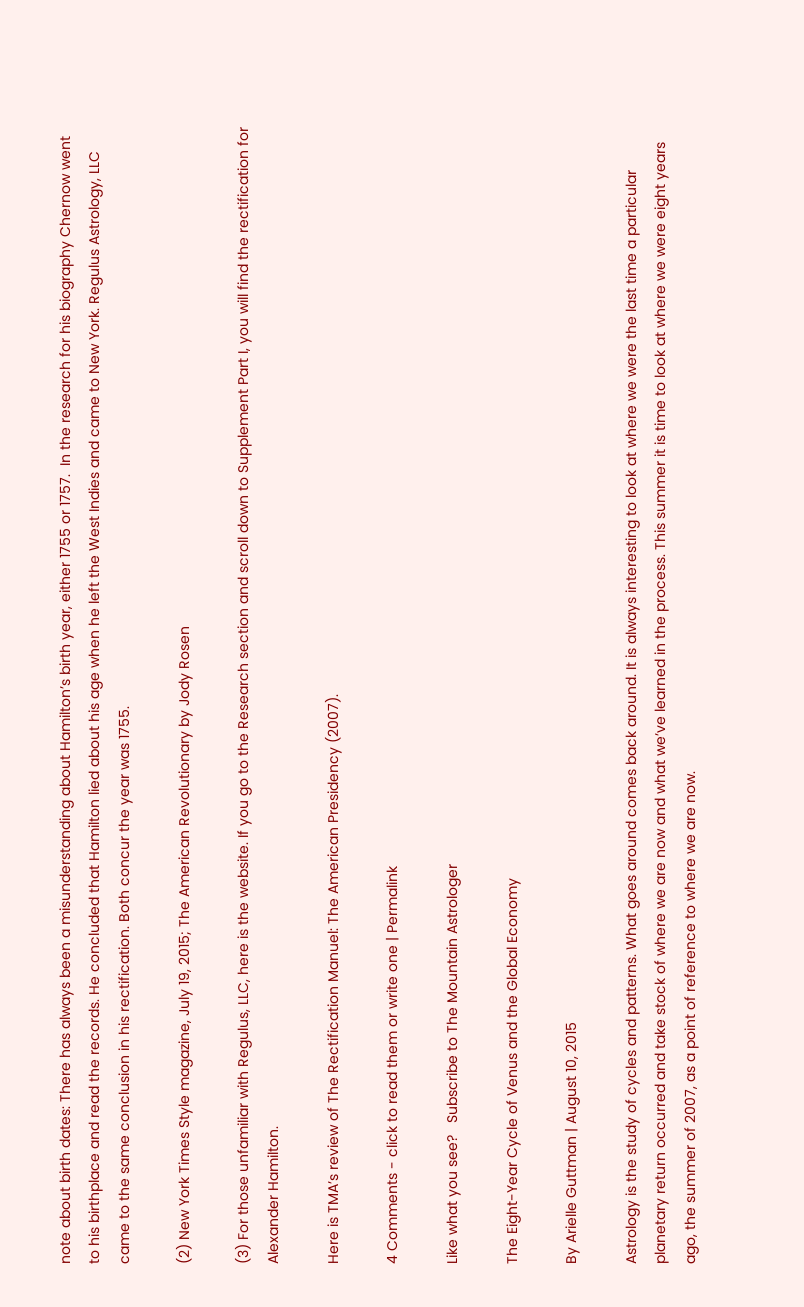note about birth dates: There has always been a misunderstanding about Hamilton’s birth year, either 1755 or 1757.  In the research for his biography Chernow went to his birthplace and read the records. He concluded that Hamilton lied about his age when he left the West Indies and came to New York. Regulus Astrology, LLC came to the same conclusion in his rectification. Both concur the year was 1755.

(2) New York Times Style magazine, July 19, 2015; The American Revolutionary by Jody Rosen

(3) For those unfamiliar with Regulus, LLC, here is the website. If you go to the Research section and scroll down to Supplement Part I, you will find the rectification for Alexander Hamilton.

Here is TMA’s review of The Rectification Manuel: The American Presidency (2007).

4 Comments - click to read them or write one | Permalink

Like what you see?   Subscribe to The Mountain Astrologer

The Eight-Year Cycle of Venus and the Global Economy

By Arielle Guttman | August 10, 2015

Astrology is the study of cycles and patterns. What goes around comes back around. It is always interesting to look at where we were the last time a particular planetary return occurred and take stock of where we are now and what we’ve learned in the process. This summer it is time to look at where we were eight years ago, the summer of 2007, as a point of reference to where we are now.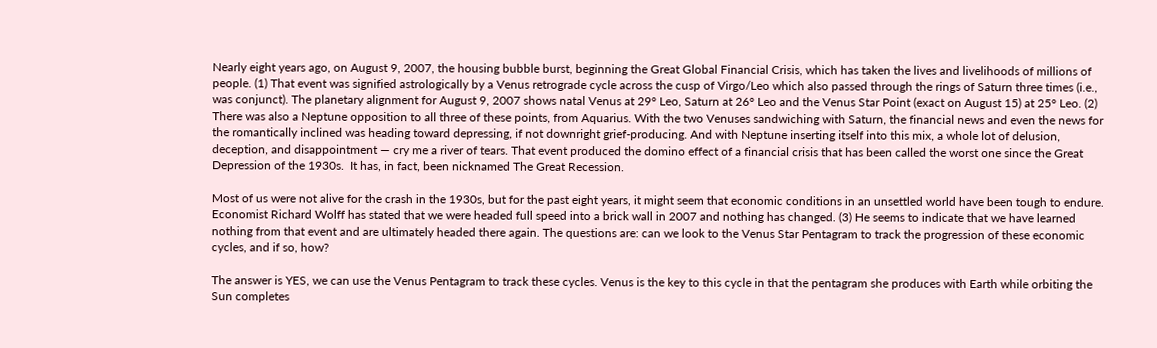Nearly eight years ago, on August 9, 2007, the housing bubble burst, beginning the Great Global Financial Crisis, which has taken the lives and livelihoods of millions of people. (1) That event was signified astrologically by a Venus retrograde cycle across the cusp of Virgo/Leo which also passed through the rings of Saturn three times (i.e., was conjunct). The planetary alignment for August 9, 2007 shows natal Venus at 29° Leo, Saturn at 26° Leo and the Venus Star Point (exact on August 15) at 25° Leo. (2) There was also a Neptune opposition to all three of these points, from Aquarius. With the two Venuses sandwiching with Saturn, the financial news and even the news for the romantically inclined was heading toward depressing, if not downright grief-producing. And with Neptune inserting itself into this mix, a whole lot of delusion, deception, and disappointment — cry me a river of tears. That event produced the domino effect of a financial crisis that has been called the worst one since the Great Depression of the 1930s.  It has, in fact, been nicknamed The Great Recession.

Most of us were not alive for the crash in the 1930s, but for the past eight years, it might seem that economic conditions in an unsettled world have been tough to endure. Economist Richard Wolff has stated that we were headed full speed into a brick wall in 2007 and nothing has changed. (3) He seems to indicate that we have learned nothing from that event and are ultimately headed there again. The questions are: can we look to the Venus Star Pentagram to track the progression of these economic cycles, and if so, how?

The answer is YES, we can use the Venus Pentagram to track these cycles. Venus is the key to this cycle in that the pentagram she produces with Earth while orbiting the Sun completes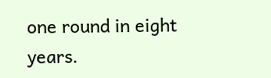one round in eight years.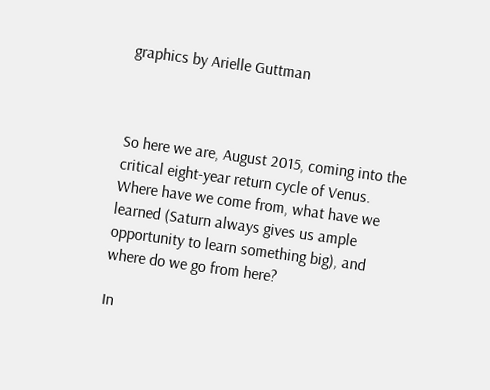graphics by Arielle Guttman



So here we are, August 2015, coming into the critical eight-year return cycle of Venus. Where have we come from, what have we learned (Saturn always gives us ample opportunity to learn something big), and where do we go from here?

In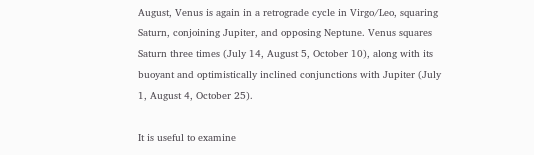August, Venus is again in a retrograde cycle in Virgo/Leo, squaring Saturn, conjoining Jupiter, and opposing Neptune. Venus squares Saturn three times (July 14, August 5, October 10), along with its buoyant and optimistically inclined conjunctions with Jupiter (July 1, August 4, October 25).

It is useful to examine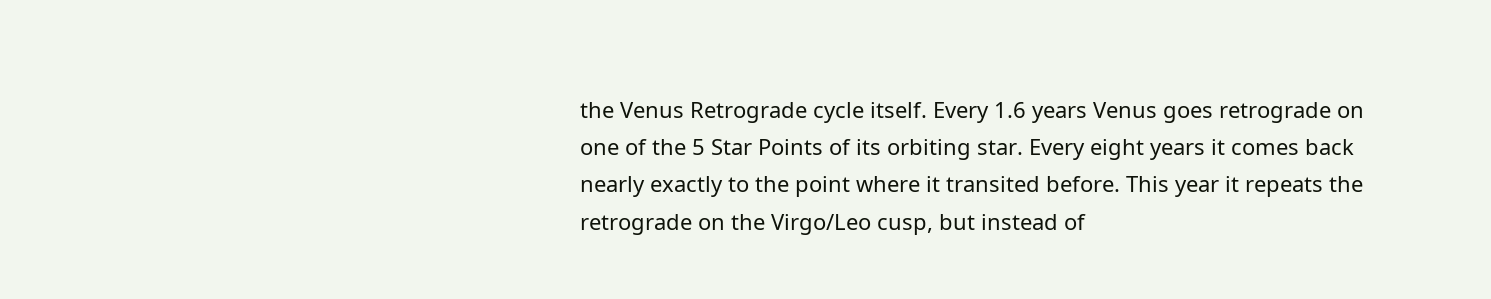the Venus Retrograde cycle itself. Every 1.6 years Venus goes retrograde on one of the 5 Star Points of its orbiting star. Every eight years it comes back nearly exactly to the point where it transited before. This year it repeats the retrograde on the Virgo/Leo cusp, but instead of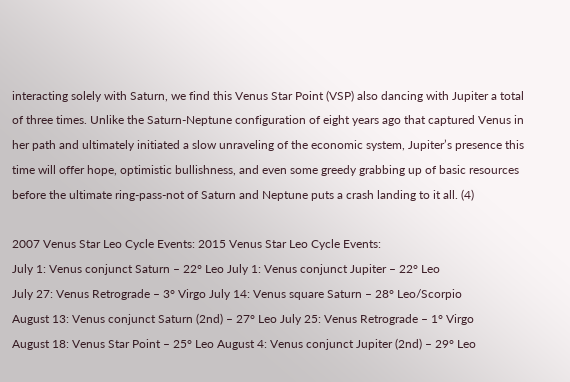interacting solely with Saturn, we find this Venus Star Point (VSP) also dancing with Jupiter a total of three times. Unlike the Saturn-Neptune configuration of eight years ago that captured Venus in her path and ultimately initiated a slow unraveling of the economic system, Jupiter’s presence this time will offer hope, optimistic bullishness, and even some greedy grabbing up of basic resources before the ultimate ring-pass-not of Saturn and Neptune puts a crash landing to it all. (4)

2007 Venus Star Leo Cycle Events: 2015 Venus Star Leo Cycle Events:
July 1: Venus conjunct Saturn – 22° Leo July 1: Venus conjunct Jupiter – 22° Leo
July 27: Venus Retrograde – 3° Virgo July 14: Venus square Saturn – 28° Leo/Scorpio
August 13: Venus conjunct Saturn (2nd) – 27° Leo July 25: Venus Retrograde – 1° Virgo
August 18: Venus Star Point – 25° Leo August 4: Venus conjunct Jupiter (2nd) – 29° Leo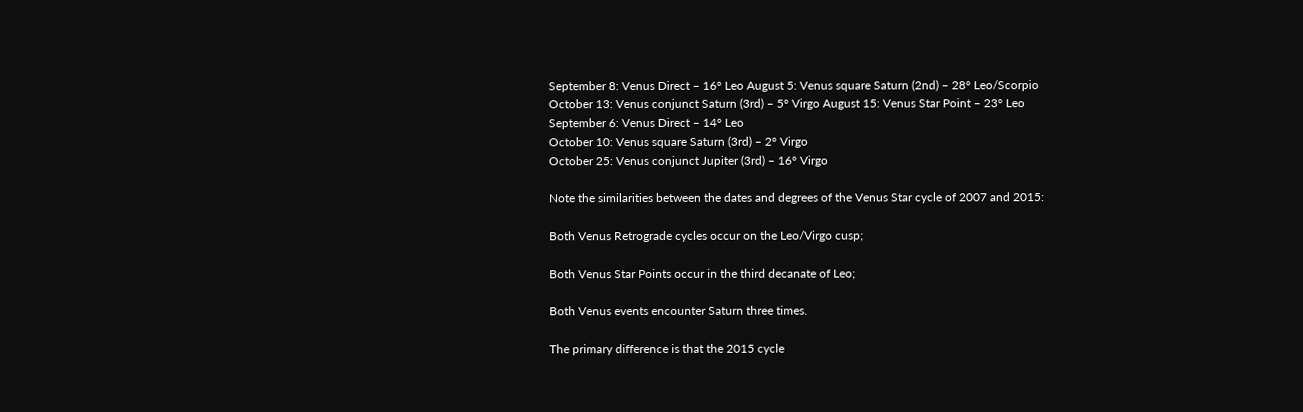September 8: Venus Direct – 16° Leo August 5: Venus square Saturn (2nd) – 28° Leo/Scorpio
October 13: Venus conjunct Saturn (3rd) – 5° Virgo August 15: Venus Star Point – 23° Leo
September 6: Venus Direct – 14° Leo
October 10: Venus square Saturn (3rd) – 2° Virgo
October 25: Venus conjunct Jupiter (3rd) – 16° Virgo

Note the similarities between the dates and degrees of the Venus Star cycle of 2007 and 2015:

Both Venus Retrograde cycles occur on the Leo/Virgo cusp;

Both Venus Star Points occur in the third decanate of Leo;

Both Venus events encounter Saturn three times.

The primary difference is that the 2015 cycle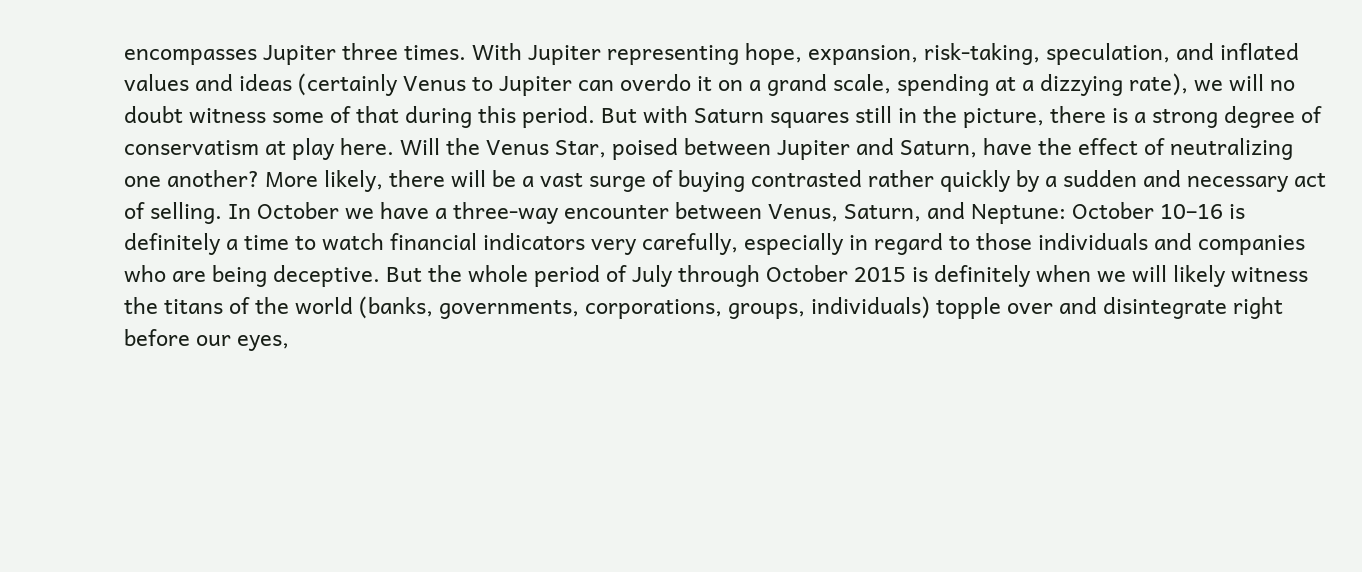encompasses Jupiter three times. With Jupiter representing hope, expansion, risk-taking, speculation, and inflated values and ideas (certainly Venus to Jupiter can overdo it on a grand scale, spending at a dizzying rate), we will no doubt witness some of that during this period. But with Saturn squares still in the picture, there is a strong degree of conservatism at play here. Will the Venus Star, poised between Jupiter and Saturn, have the effect of neutralizing one another? More likely, there will be a vast surge of buying contrasted rather quickly by a sudden and necessary act of selling. In October we have a three-way encounter between Venus, Saturn, and Neptune: October 10–16 is definitely a time to watch financial indicators very carefully, especially in regard to those individuals and companies who are being deceptive. But the whole period of July through October 2015 is definitely when we will likely witness the titans of the world (banks, governments, corporations, groups, individuals) topple over and disintegrate right before our eyes,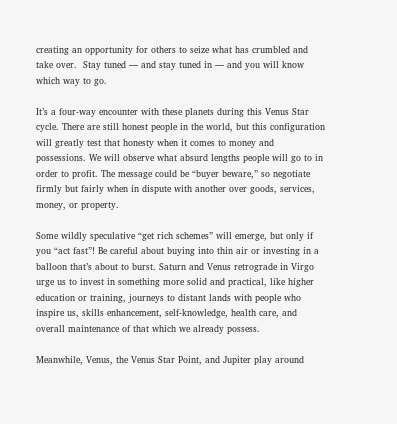creating an opportunity for others to seize what has crumbled and take over.  Stay tuned — and stay tuned in — and you will know which way to go.

It’s a four-way encounter with these planets during this Venus Star cycle. There are still honest people in the world, but this configuration will greatly test that honesty when it comes to money and possessions. We will observe what absurd lengths people will go to in order to profit. The message could be “buyer beware,” so negotiate firmly but fairly when in dispute with another over goods, services, money, or property.

Some wildly speculative “get rich schemes” will emerge, but only if you “act fast”! Be careful about buying into thin air or investing in a balloon that’s about to burst. Saturn and Venus retrograde in Virgo urge us to invest in something more solid and practical, like higher education or training, journeys to distant lands with people who inspire us, skills enhancement, self-knowledge, health care, and overall maintenance of that which we already possess.

Meanwhile, Venus, the Venus Star Point, and Jupiter play around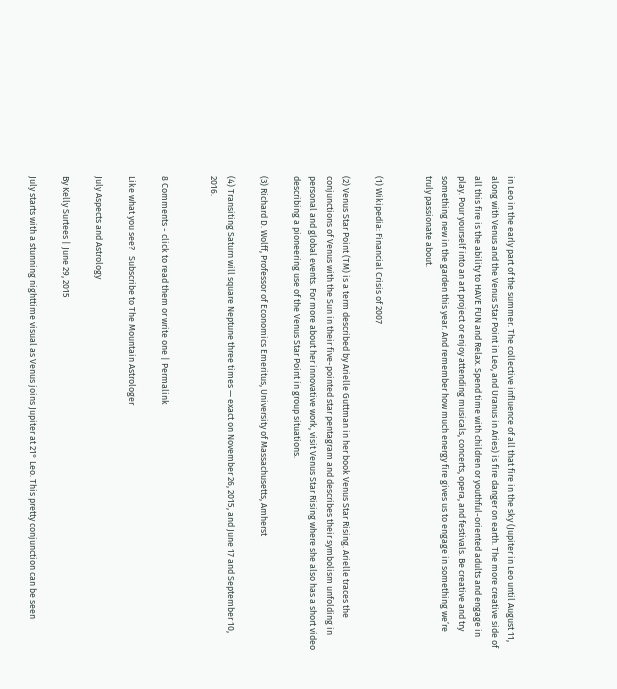in Leo in the early part of the summer. The collective influence of all that fire in the sky (Jupiter in Leo until August 11, along with Venus and the Venus Star Point in Leo, and Uranus in Aries) is fire danger on earth. The more creative side of all this fire is the ability to HAVE FUN and Relax. Spend time with children or youthful-oriented adults and engage in play. Pour yourself into an art project or enjoy attending musicals, concerts, opera, and festivals. Be creative and try something new in the garden this year. And remember how much energy fire gives us to engage in something we’re truly passionate about.


(1) Wikipedia: Financial Crisis of 2007

(2) Venus Star Point (TM) is a term described by Arielle Guttman in her book Venus Star Rising. Arielle traces the conjunctions of Venus with the Sun in their five-pointed star pentagram and describes their symbolism unfolding in personal and global events. For more about her innovative work, visit Venus Star Rising where she also has a short video describing a pioneering use of the Venus Star Point in group situations.

(3) Richard D. Wolff, Professor of Economics Emeritus, University of Massachusetts, Amherst

(4) Transiting Saturn will square Neptune three times — exact on November 26, 2015, and June 17 and September 10, 2016.


8 Comments - click to read them or write one | Permalink

Like what you see?   Subscribe to The Mountain Astrologer

July Aspects and Astrology

By Kelly Surtees | June 29, 2015

July starts with a stunning nighttime visual as Venus joins Jupiter at 21° Leo. This pretty conjunction can be seen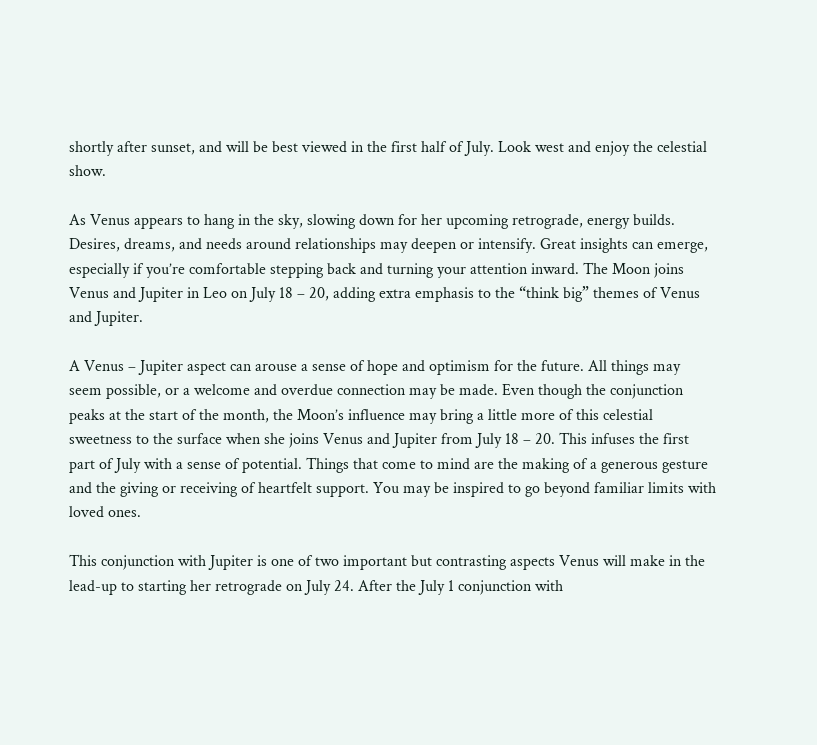shortly after sunset, and will be best viewed in the first half of July. Look west and enjoy the celestial show.

As Venus appears to hang in the sky, slowing down for her upcoming retrograde, energy builds. Desires, dreams, and needs around relationships may deepen or intensify. Great insights can emerge, especially if you’re comfortable stepping back and turning your attention inward. The Moon joins Venus and Jupiter in Leo on July 18 – 20, adding extra emphasis to the “think big” themes of Venus and Jupiter.

A Venus – Jupiter aspect can arouse a sense of hope and optimism for the future. All things may seem possible, or a welcome and overdue connection may be made. Even though the conjunction peaks at the start of the month, the Moon’s influence may bring a little more of this celestial sweetness to the surface when she joins Venus and Jupiter from July 18 – 20. This infuses the first part of July with a sense of potential. Things that come to mind are the making of a generous gesture and the giving or receiving of heartfelt support. You may be inspired to go beyond familiar limits with loved ones.

This conjunction with Jupiter is one of two important but contrasting aspects Venus will make in the lead-up to starting her retrograde on July 24. After the July 1 conjunction with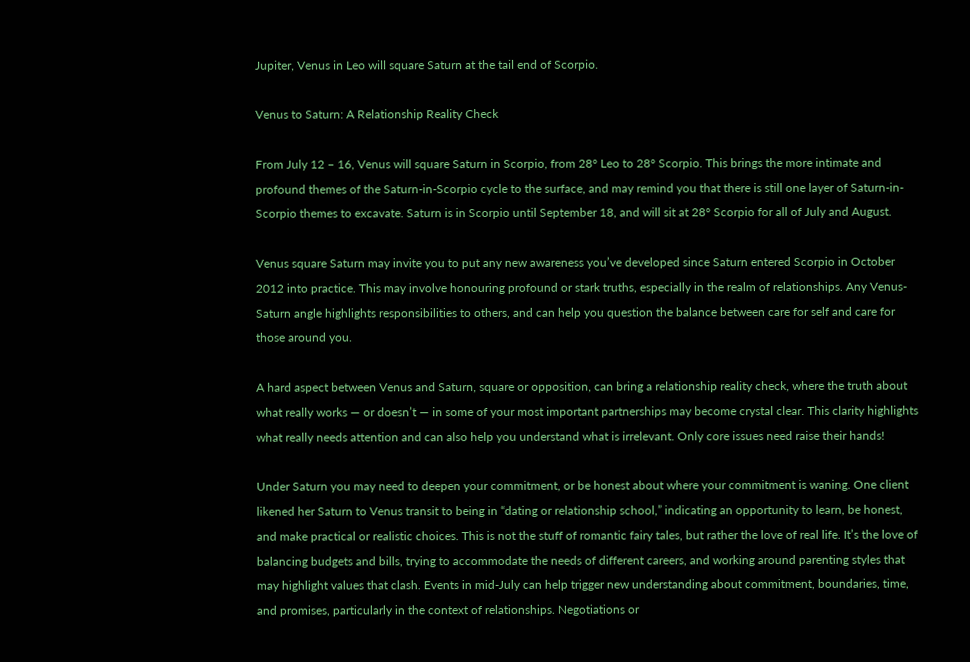Jupiter, Venus in Leo will square Saturn at the tail end of Scorpio.

Venus to Saturn: A Relationship Reality Check

From July 12 – 16, Venus will square Saturn in Scorpio, from 28° Leo to 28° Scorpio. This brings the more intimate and profound themes of the Saturn-in-Scorpio cycle to the surface, and may remind you that there is still one layer of Saturn-in-Scorpio themes to excavate. Saturn is in Scorpio until September 18, and will sit at 28° Scorpio for all of July and August.

Venus square Saturn may invite you to put any new awareness you’ve developed since Saturn entered Scorpio in October 2012 into practice. This may involve honouring profound or stark truths, especially in the realm of relationships. Any Venus-Saturn angle highlights responsibilities to others, and can help you question the balance between care for self and care for those around you.

A hard aspect between Venus and Saturn, square or opposition, can bring a relationship reality check, where the truth about what really works — or doesn’t — in some of your most important partnerships may become crystal clear. This clarity highlights what really needs attention and can also help you understand what is irrelevant. Only core issues need raise their hands!

Under Saturn you may need to deepen your commitment, or be honest about where your commitment is waning. One client likened her Saturn to Venus transit to being in “dating or relationship school,” indicating an opportunity to learn, be honest, and make practical or realistic choices. This is not the stuff of romantic fairy tales, but rather the love of real life. It’s the love of balancing budgets and bills, trying to accommodate the needs of different careers, and working around parenting styles that may highlight values that clash. Events in mid-July can help trigger new understanding about commitment, boundaries, time, and promises, particularly in the context of relationships. Negotiations or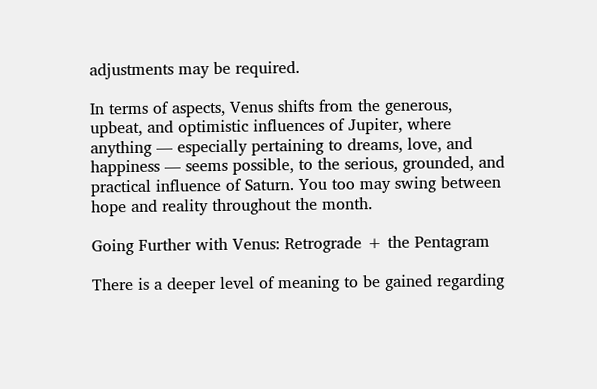adjustments may be required.

In terms of aspects, Venus shifts from the generous, upbeat, and optimistic influences of Jupiter, where anything — especially pertaining to dreams, love, and happiness — seems possible, to the serious, grounded, and practical influence of Saturn. You too may swing between hope and reality throughout the month.

Going Further with Venus: Retrograde + the Pentagram

There is a deeper level of meaning to be gained regarding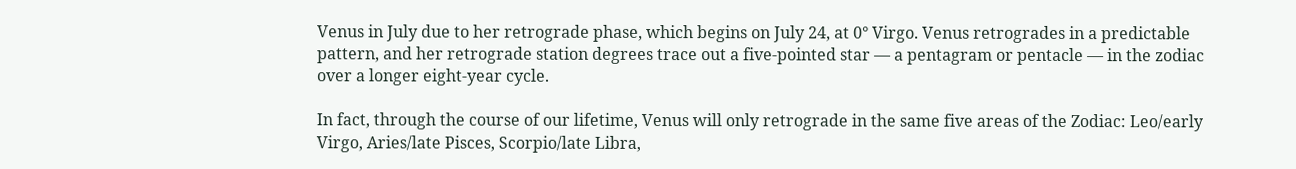Venus in July due to her retrograde phase, which begins on July 24, at 0° Virgo. Venus retrogrades in a predictable pattern, and her retrograde station degrees trace out a five-pointed star — a pentagram or pentacle — in the zodiac over a longer eight-year cycle.

In fact, through the course of our lifetime, Venus will only retrograde in the same five areas of the Zodiac: Leo/early Virgo, Aries/late Pisces, Scorpio/late Libra,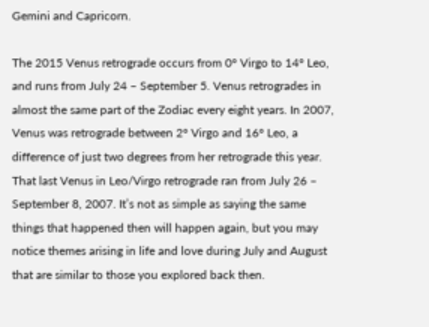Gemini and Capricorn.

The 2015 Venus retrograde occurs from 0° Virgo to 14° Leo, and runs from July 24 – September 5. Venus retrogrades in almost the same part of the Zodiac every eight years. In 2007, Venus was retrograde between 2° Virgo and 16° Leo, a difference of just two degrees from her retrograde this year. That last Venus in Leo/Virgo retrograde ran from July 26 – September 8, 2007. It’s not as simple as saying the same things that happened then will happen again, but you may notice themes arising in life and love during July and August that are similar to those you explored back then.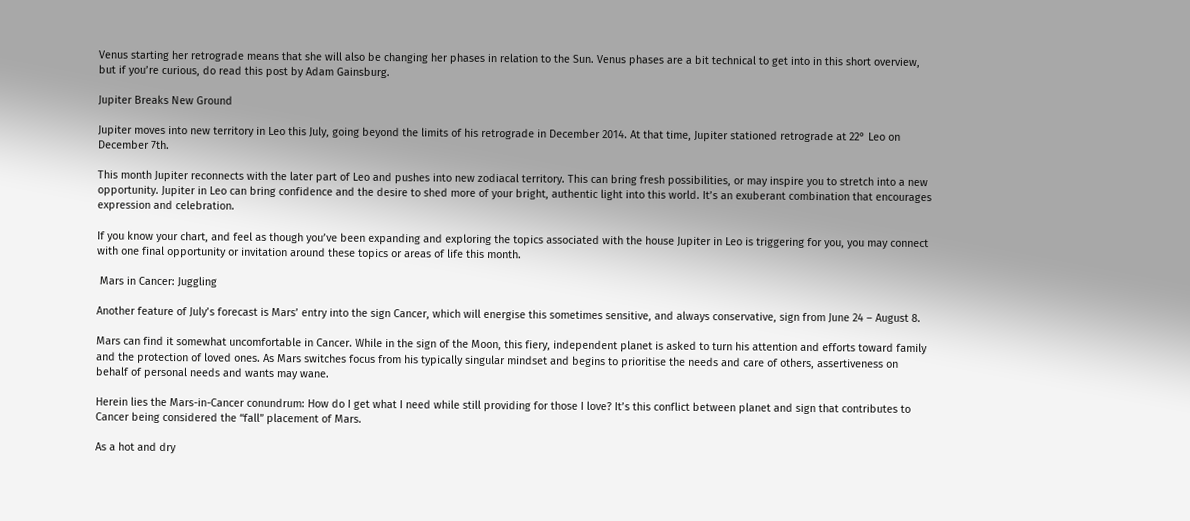Venus starting her retrograde means that she will also be changing her phases in relation to the Sun. Venus phases are a bit technical to get into in this short overview, but if you’re curious, do read this post by Adam Gainsburg.

Jupiter Breaks New Ground

Jupiter moves into new territory in Leo this July, going beyond the limits of his retrograde in December 2014. At that time, Jupiter stationed retrograde at 22° Leo on December 7th.

This month Jupiter reconnects with the later part of Leo and pushes into new zodiacal territory. This can bring fresh possibilities, or may inspire you to stretch into a new opportunity. Jupiter in Leo can bring confidence and the desire to shed more of your bright, authentic light into this world. It’s an exuberant combination that encourages expression and celebration.

If you know your chart, and feel as though you’ve been expanding and exploring the topics associated with the house Jupiter in Leo is triggering for you, you may connect with one final opportunity or invitation around these topics or areas of life this month.

 Mars in Cancer: Juggling

Another feature of July’s forecast is Mars’ entry into the sign Cancer, which will energise this sometimes sensitive, and always conservative, sign from June 24 – August 8.

Mars can find it somewhat uncomfortable in Cancer. While in the sign of the Moon, this fiery, independent planet is asked to turn his attention and efforts toward family and the protection of loved ones. As Mars switches focus from his typically singular mindset and begins to prioritise the needs and care of others, assertiveness on behalf of personal needs and wants may wane.

Herein lies the Mars-in-Cancer conundrum: How do I get what I need while still providing for those I love? It’s this conflict between planet and sign that contributes to Cancer being considered the “fall” placement of Mars.

As a hot and dry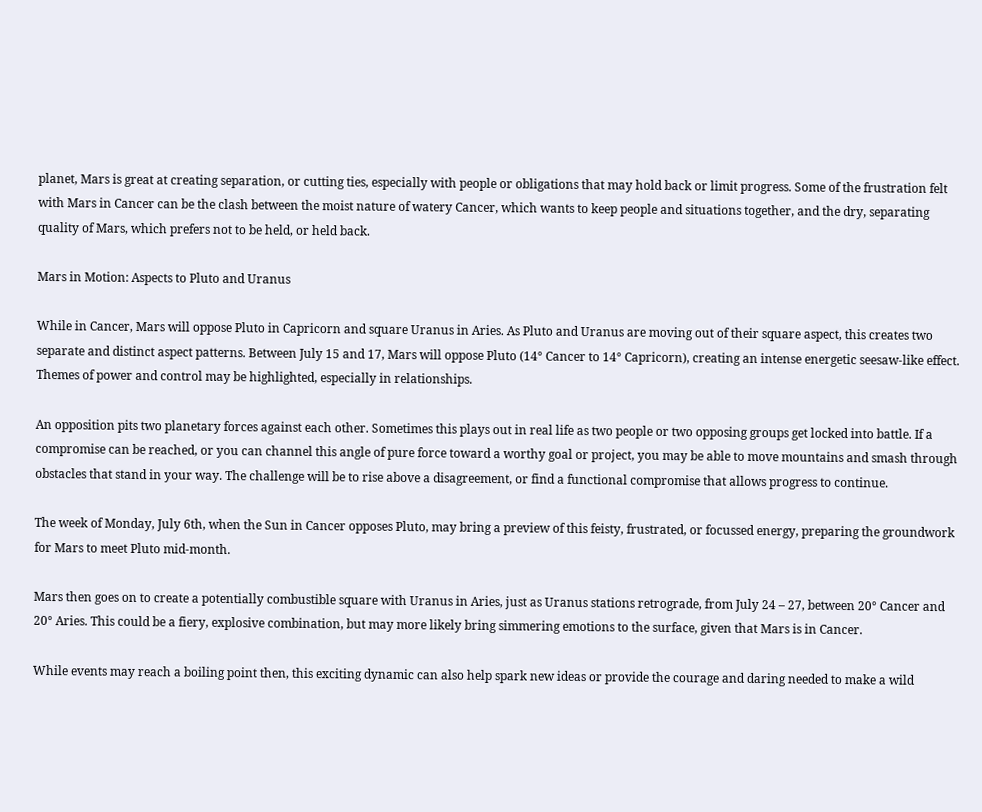planet, Mars is great at creating separation, or cutting ties, especially with people or obligations that may hold back or limit progress. Some of the frustration felt with Mars in Cancer can be the clash between the moist nature of watery Cancer, which wants to keep people and situations together, and the dry, separating quality of Mars, which prefers not to be held, or held back.

Mars in Motion: Aspects to Pluto and Uranus

While in Cancer, Mars will oppose Pluto in Capricorn and square Uranus in Aries. As Pluto and Uranus are moving out of their square aspect, this creates two separate and distinct aspect patterns. Between July 15 and 17, Mars will oppose Pluto (14° Cancer to 14° Capricorn), creating an intense energetic seesaw-like effect. Themes of power and control may be highlighted, especially in relationships.

An opposition pits two planetary forces against each other. Sometimes this plays out in real life as two people or two opposing groups get locked into battle. If a compromise can be reached, or you can channel this angle of pure force toward a worthy goal or project, you may be able to move mountains and smash through obstacles that stand in your way. The challenge will be to rise above a disagreement, or find a functional compromise that allows progress to continue.

The week of Monday, July 6th, when the Sun in Cancer opposes Pluto, may bring a preview of this feisty, frustrated, or focussed energy, preparing the groundwork for Mars to meet Pluto mid-month.

Mars then goes on to create a potentially combustible square with Uranus in Aries, just as Uranus stations retrograde, from July 24 – 27, between 20° Cancer and 20° Aries. This could be a fiery, explosive combination, but may more likely bring simmering emotions to the surface, given that Mars is in Cancer.

While events may reach a boiling point then, this exciting dynamic can also help spark new ideas or provide the courage and daring needed to make a wild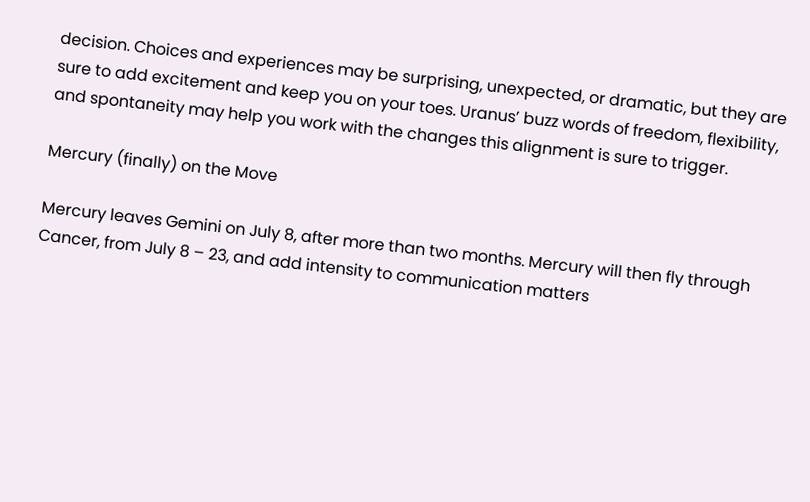decision. Choices and experiences may be surprising, unexpected, or dramatic, but they are sure to add excitement and keep you on your toes. Uranus’ buzz words of freedom, flexibility, and spontaneity may help you work with the changes this alignment is sure to trigger.

Mercury (finally) on the Move

Mercury leaves Gemini on July 8, after more than two months. Mercury will then fly through Cancer, from July 8 – 23, and add intensity to communication matters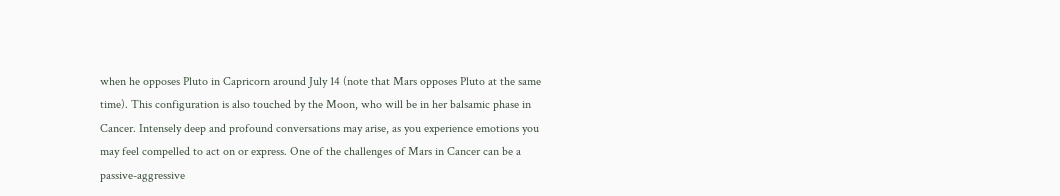when he opposes Pluto in Capricorn around July 14 (note that Mars opposes Pluto at the same time). This configuration is also touched by the Moon, who will be in her balsamic phase in Cancer. Intensely deep and profound conversations may arise, as you experience emotions you may feel compelled to act on or express. One of the challenges of Mars in Cancer can be a passive-aggressive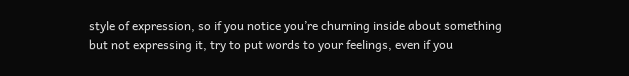style of expression, so if you notice you’re churning inside about something but not expressing it, try to put words to your feelings, even if you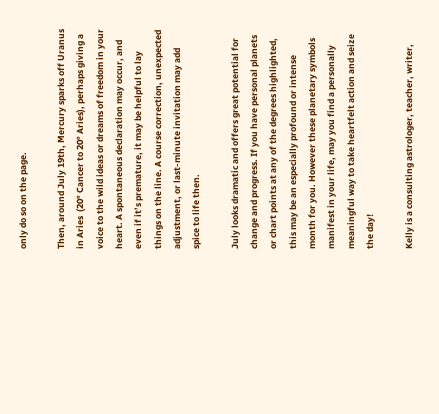only do so on the page.

Then, around July 19th, Mercury sparks off Uranus in Aries  (20° Cancer to 20° Aries), perhaps giving a voice to the wild ideas or dreams of freedom in your heart. A spontaneous declaration may occur, and even if it’s premature, it may be helpful to lay things on the line. A course correction, unexpected adjustment, or last-minute invitation may add spice to life then.

July looks dramatic and offers great potential for change and progress. If you have personal planets or chart points at any of the degrees highlighted, this may be an especially profound or intense month for you. However these planetary symbols manifest in your life, may you find a personally meaningful way to take heartfelt action and seize the day!

Kelly is a consulting astrologer, teacher, writer,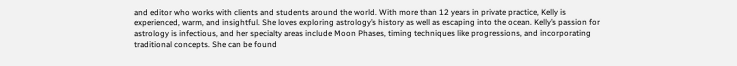and editor who works with clients and students around the world. With more than 12 years in private practice, Kelly is experienced, warm, and insightful. She loves exploring astrology’s history as well as escaping into the ocean. Kelly’s passion for astrology is infectious, and her specialty areas include Moon Phases, timing techniques like progressions, and incorporating traditional concepts. She can be found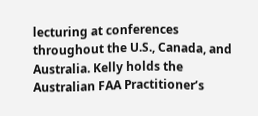lecturing at conferences throughout the U.S., Canada, and Australia. Kelly holds the Australian FAA Practitioner’s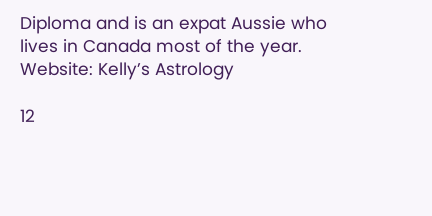Diploma and is an expat Aussie who lives in Canada most of the year. Website: Kelly’s Astrology

12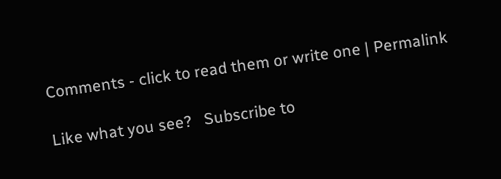Comments - click to read them or write one | Permalink

Like what you see?   Subscribe to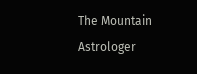The Mountain Astrologer